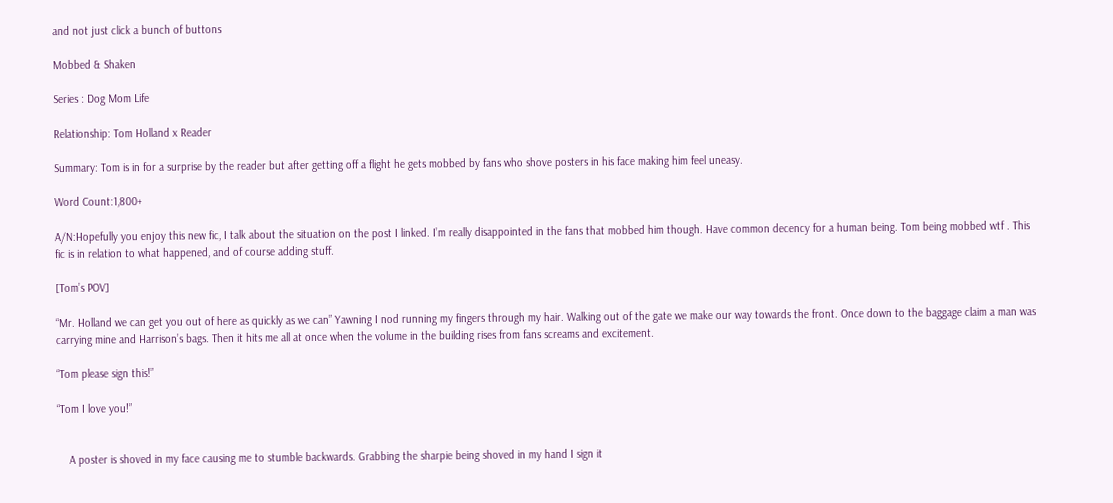and not just click a bunch of buttons

Mobbed & Shaken

Series : Dog Mom Life

Relationship: Tom Holland x Reader

Summary: Tom is in for a surprise by the reader but after getting off a flight he gets mobbed by fans who shove posters in his face making him feel uneasy.

Word Count:1,800+

A/N:Hopefully you enjoy this new fic, I talk about the situation on the post I linked. I’m really disappointed in the fans that mobbed him though. Have common decency for a human being. Tom being mobbed wtf . This fic is in relation to what happened, and of course adding stuff.

[Tom’s POV]

“Mr. Holland we can get you out of here as quickly as we can” Yawning I nod running my fingers through my hair. Walking out of the gate we make our way towards the front. Once down to the baggage claim a man was carrying mine and Harrison’s bags. Then it hits me all at once when the volume in the building rises from fans screams and excitement.

“Tom please sign this!”

“Tom I love you!”


    A poster is shoved in my face causing me to stumble backwards. Grabbing the sharpie being shoved in my hand I sign it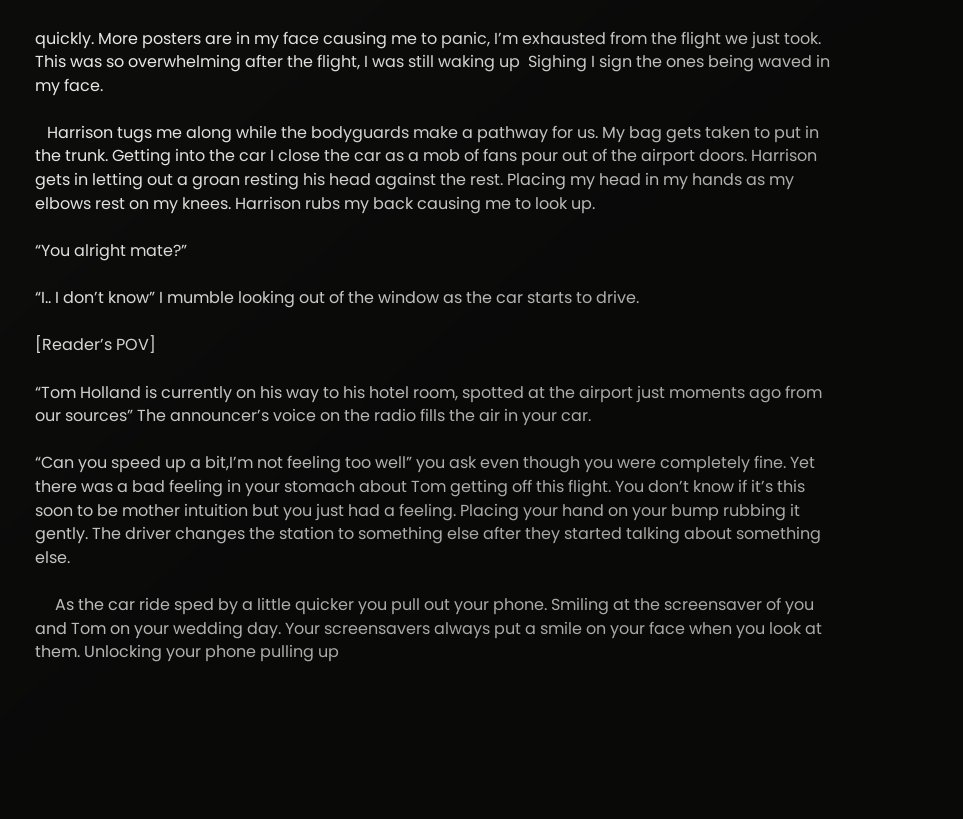quickly. More posters are in my face causing me to panic, I’m exhausted from the flight we just took. This was so overwhelming after the flight, I was still waking up  Sighing I sign the ones being waved in my face.

   Harrison tugs me along while the bodyguards make a pathway for us. My bag gets taken to put in the trunk. Getting into the car I close the car as a mob of fans pour out of the airport doors. Harrison gets in letting out a groan resting his head against the rest. Placing my head in my hands as my elbows rest on my knees. Harrison rubs my back causing me to look up.

“You alright mate?”

“I.. I don’t know” I mumble looking out of the window as the car starts to drive.

[Reader’s POV]

“Tom Holland is currently on his way to his hotel room, spotted at the airport just moments ago from our sources” The announcer’s voice on the radio fills the air in your car.

“Can you speed up a bit,I’m not feeling too well” you ask even though you were completely fine. Yet there was a bad feeling in your stomach about Tom getting off this flight. You don’t know if it’s this soon to be mother intuition but you just had a feeling. Placing your hand on your bump rubbing it gently. The driver changes the station to something else after they started talking about something else.

     As the car ride sped by a little quicker you pull out your phone. Smiling at the screensaver of you and Tom on your wedding day. Your screensavers always put a smile on your face when you look at them. Unlocking your phone pulling up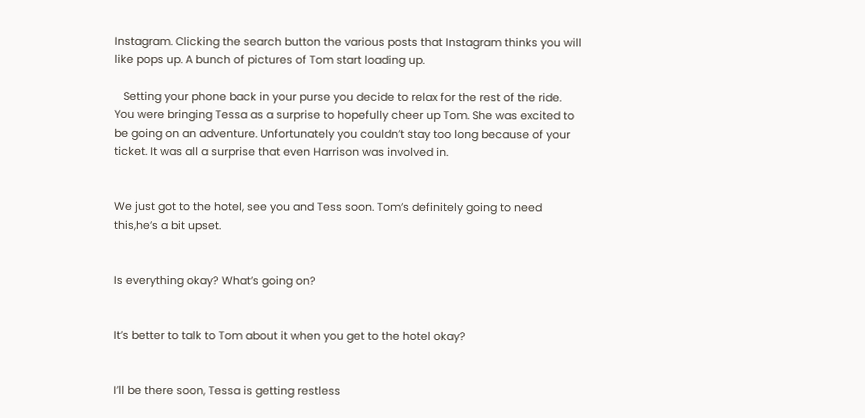Instagram. Clicking the search button the various posts that Instagram thinks you will like pops up. A bunch of pictures of Tom start loading up.

   Setting your phone back in your purse you decide to relax for the rest of the ride. You were bringing Tessa as a surprise to hopefully cheer up Tom. She was excited to  be going on an adventure. Unfortunately you couldn’t stay too long because of your ticket. It was all a surprise that even Harrison was involved in.


We just got to the hotel, see you and Tess soon. Tom’s definitely going to need this,he’s a bit upset.


Is everything okay? What’s going on?


It’s better to talk to Tom about it when you get to the hotel okay?


I’ll be there soon, Tessa is getting restless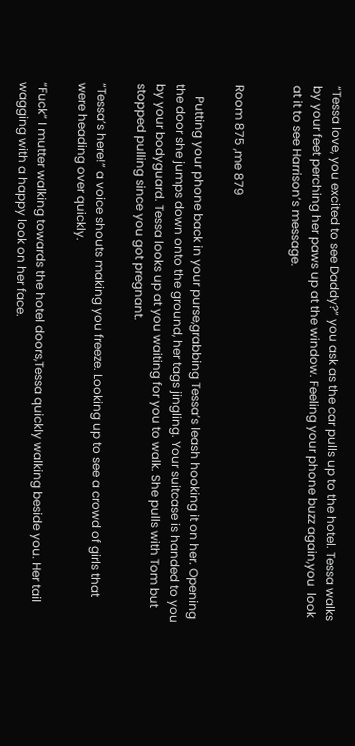“Tessa love, you excited to see Daddy?” you ask as the car pulls up to the hotel. Tessa walks by your feet perching her paws up at the window. Feeling your phone buzz again,you  look at it to see Harrison’s message.


Room 875 ,me 879

    Putting your phone back in your purse,grabbing Tessa’s leash hooking it on her. Opening the door she jumps down onto the ground, her tags jingling. Your suitcase is handed to you by your bodyguard. Tessa looks up at you waiting for you to walk. She pulls with Tom but stopped pulling since you got pregnant.

“Tessa’s here!” a voice shouts making you freeze. Looking up to see a crowd of girls that were heading over quickly.

“Fuck” I mutter walking towards the hotel doors,Tessa quickly walking beside you. Her tail wagging with a happy look on her face.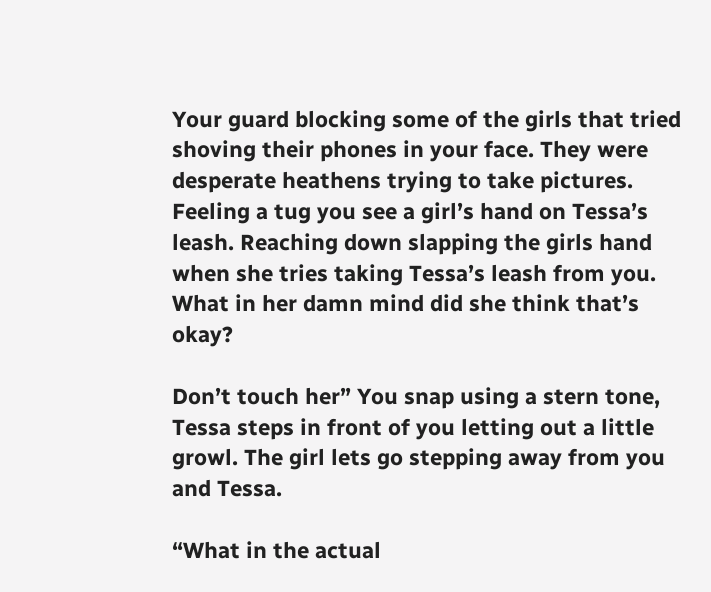Your guard blocking some of the girls that tried shoving their phones in your face. They were desperate heathens trying to take pictures. Feeling a tug you see a girl’s hand on Tessa’s leash. Reaching down slapping the girls hand when she tries taking Tessa’s leash from you. What in her damn mind did she think that’s okay?

Don’t touch her” You snap using a stern tone, Tessa steps in front of you letting out a little growl. The girl lets go stepping away from you and Tessa.

“What in the actual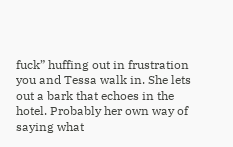fuck” huffing out in frustration you and Tessa walk in. She lets out a bark that echoes in the hotel. Probably her own way of saying what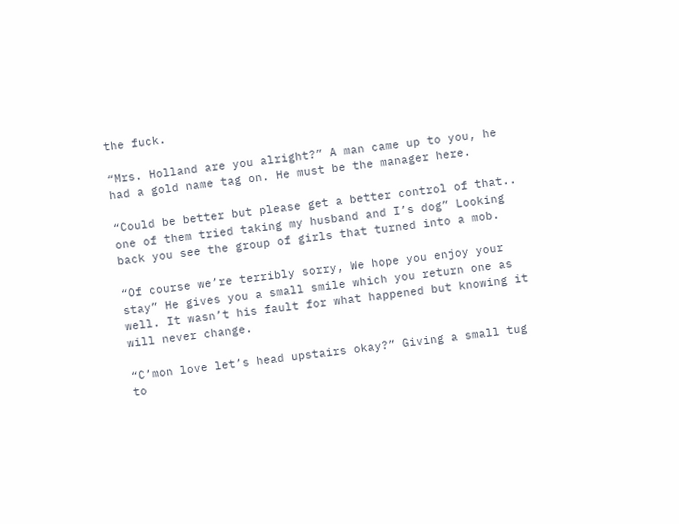the fuck.

“Mrs. Holland are you alright?” A man came up to you, he had a gold name tag on. He must be the manager here.

“Could be better but please get a better control of that.. one of them tried taking my husband and I’s dog” Looking back you see the group of girls that turned into a mob.

“Of course we’re terribly sorry, We hope you enjoy your stay” He gives you a small smile which you return one as well. It wasn’t his fault for what happened but knowing it will never change.

“C’mon love let’s head upstairs okay?” Giving a small tug to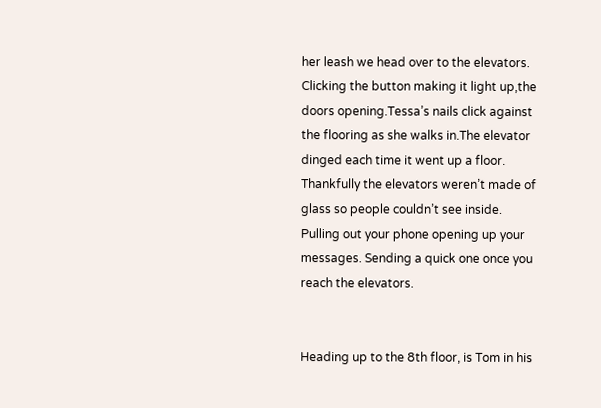her leash we head over to the elevators. Clicking the button making it light up,the doors opening.Tessa’s nails click against the flooring as she walks in.The elevator dinged each time it went up a floor. Thankfully the elevators weren’t made of glass so people couldn’t see inside. Pulling out your phone opening up your messages. Sending a quick one once you reach the elevators.


Heading up to the 8th floor, is Tom in his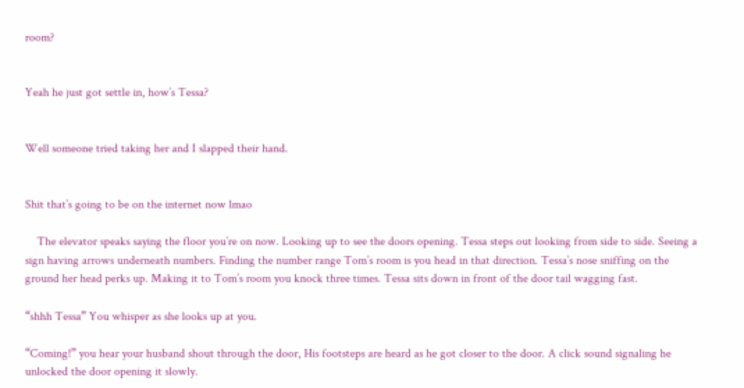room?


Yeah he just got settle in, how’s Tessa?


Well someone tried taking her and I slapped their hand.


Shit that’s going to be on the internet now lmao

    The elevator speaks saying the floor you’re on now. Looking up to see the doors opening. Tessa steps out looking from side to side. Seeing a sign having arrows underneath numbers. Finding the number range Tom’s room is you head in that direction. Tessa’s nose sniffing on the ground her head perks up. Making it to Tom’s room you knock three times. Tessa sits down in front of the door tail wagging fast.

“shhh Tessa” You whisper as she looks up at you.

“Coming!” you hear your husband shout through the door, His footsteps are heard as he got closer to the door. A click sound signaling he unlocked the door opening it slowly.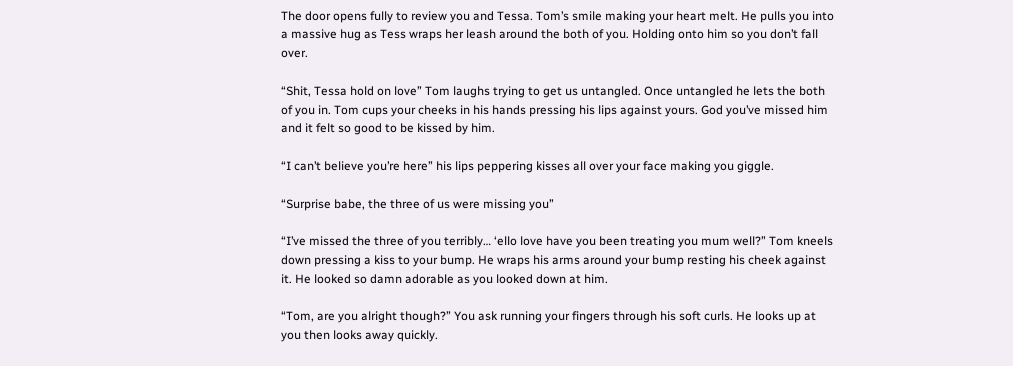The door opens fully to review you and Tessa. Tom’s smile making your heart melt. He pulls you into a massive hug as Tess wraps her leash around the both of you. Holding onto him so you don’t fall over.

“Shit, Tessa hold on love” Tom laughs trying to get us untangled. Once untangled he lets the both of you in. Tom cups your cheeks in his hands pressing his lips against yours. God you’ve missed him and it felt so good to be kissed by him.

“I can’t believe you’re here” his lips peppering kisses all over your face making you giggle.

“Surprise babe, the three of us were missing you”

“I’ve missed the three of you terribly… ‘ello love have you been treating you mum well?” Tom kneels down pressing a kiss to your bump. He wraps his arms around your bump resting his cheek against it. He looked so damn adorable as you looked down at him.

“Tom, are you alright though?” You ask running your fingers through his soft curls. He looks up at you then looks away quickly.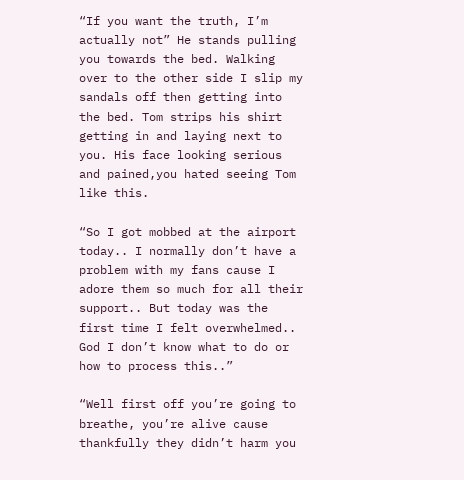“If you want the truth, I’m actually not” He stands pulling you towards the bed. Walking over to the other side I slip my sandals off then getting into the bed. Tom strips his shirt getting in and laying next to you. His face looking serious and pained,you hated seeing Tom like this.

“So I got mobbed at the airport today.. I normally don’t have a problem with my fans cause I adore them so much for all their support.. But today was the first time I felt overwhelmed.. God I don’t know what to do or how to process this..”

“Well first off you’re going to breathe, you’re alive cause thankfully they didn’t harm you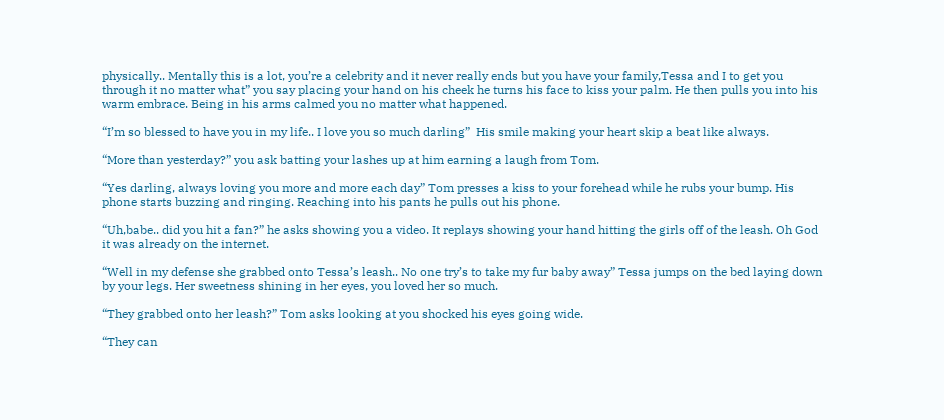physically.. Mentally this is a lot, you’re a celebrity and it never really ends but you have your family,Tessa and I to get you through it no matter what” you say placing your hand on his cheek he turns his face to kiss your palm. He then pulls you into his warm embrace. Being in his arms calmed you no matter what happened.

“I’m so blessed to have you in my life.. I love you so much darling”  His smile making your heart skip a beat like always.

“More than yesterday?” you ask batting your lashes up at him earning a laugh from Tom.

“Yes darling, always loving you more and more each day” Tom presses a kiss to your forehead while he rubs your bump. His phone starts buzzing and ringing. Reaching into his pants he pulls out his phone.

“Uh,babe.. did you hit a fan?” he asks showing you a video. It replays showing your hand hitting the girls off of the leash. Oh God it was already on the internet.

“Well in my defense she grabbed onto Tessa’s leash.. No one try’s to take my fur baby away” Tessa jumps on the bed laying down by your legs. Her sweetness shining in her eyes, you loved her so much.

“They grabbed onto her leash?” Tom asks looking at you shocked his eyes going wide.

“They can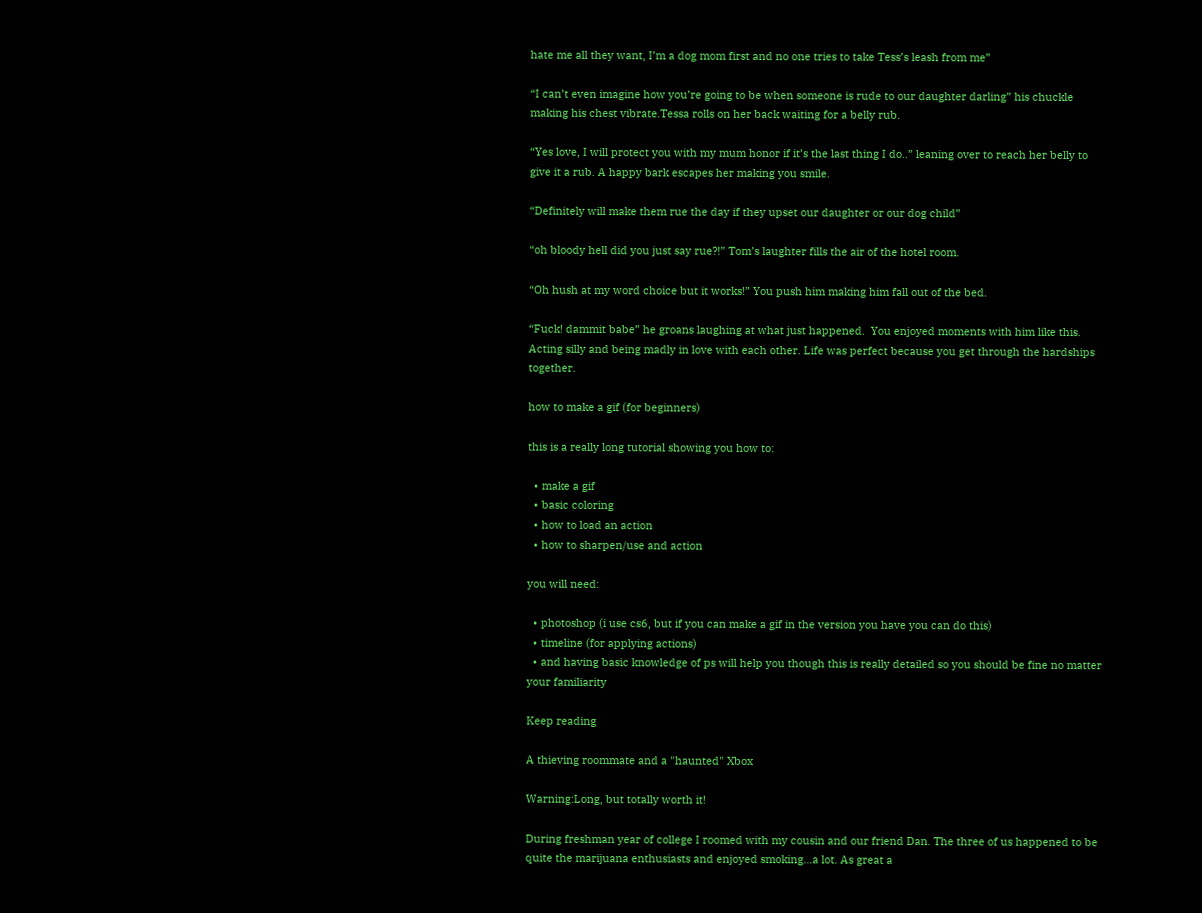hate me all they want, I’m a dog mom first and no one tries to take Tess’s leash from me”

“I can’t even imagine how you’re going to be when someone is rude to our daughter darling” his chuckle making his chest vibrate.Tessa rolls on her back waiting for a belly rub.

“Yes love, I will protect you with my mum honor if it’s the last thing I do..” leaning over to reach her belly to give it a rub. A happy bark escapes her making you smile.

“Definitely will make them rue the day if they upset our daughter or our dog child”

“oh bloody hell did you just say rue?!” Tom’s laughter fills the air of the hotel room.

“Oh hush at my word choice but it works!” You push him making him fall out of the bed.

“Fuck! dammit babe” he groans laughing at what just happened.  You enjoyed moments with him like this. Acting silly and being madly in love with each other. Life was perfect because you get through the hardships together.

how to make a gif (for beginners)

this is a really long tutorial showing you how to:

  • make a gif
  • basic coloring
  • how to load an action
  • how to sharpen/use and action

you will need:

  • photoshop (i use cs6, but if you can make a gif in the version you have you can do this)
  • timeline (for applying actions)
  • and having basic knowledge of ps will help you though this is really detailed so you should be fine no matter your familiarity

Keep reading

A thieving roommate and a "haunted" Xbox

Warning:Long, but totally worth it!

During freshman year of college I roomed with my cousin and our friend Dan. The three of us happened to be quite the marijuana enthusiasts and enjoyed smoking…a lot. As great a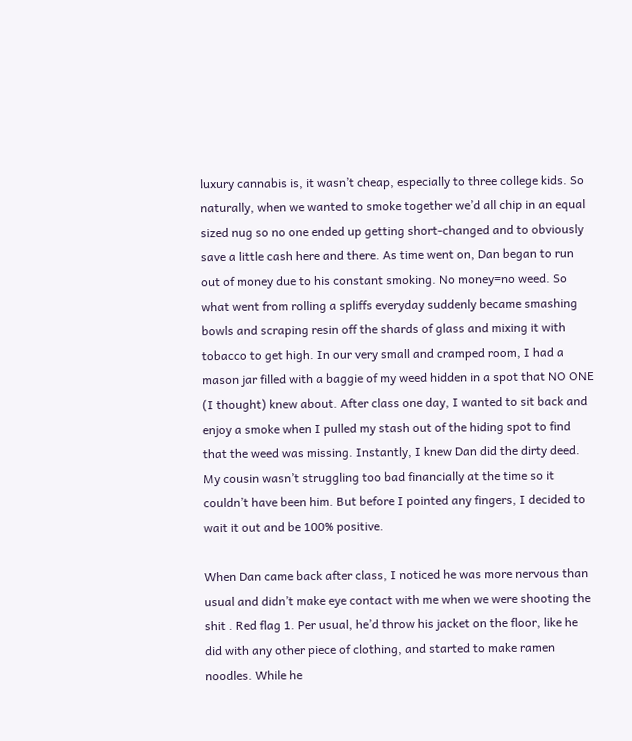luxury cannabis is, it wasn’t cheap, especially to three college kids. So naturally, when we wanted to smoke together we’d all chip in an equal sized nug so no one ended up getting short-changed and to obviously save a little cash here and there. As time went on, Dan began to run out of money due to his constant smoking. No money=no weed. So what went from rolling a spliffs everyday suddenly became smashing  bowls and scraping resin off the shards of glass and mixing it with tobacco to get high. In our very small and cramped room, I had a mason jar filled with a baggie of my weed hidden in a spot that NO ONE (I thought) knew about. After class one day, I wanted to sit back and enjoy a smoke when I pulled my stash out of the hiding spot to find that the weed was missing. Instantly, I knew Dan did the dirty deed. My cousin wasn’t struggling too bad financially at the time so it couldn’t have been him. But before I pointed any fingers, I decided to wait it out and be 100% positive.

When Dan came back after class, I noticed he was more nervous than usual and didn’t make eye contact with me when we were shooting the shit . Red flag 1. Per usual, he’d throw his jacket on the floor, like he did with any other piece of clothing, and started to make ramen noodles. While he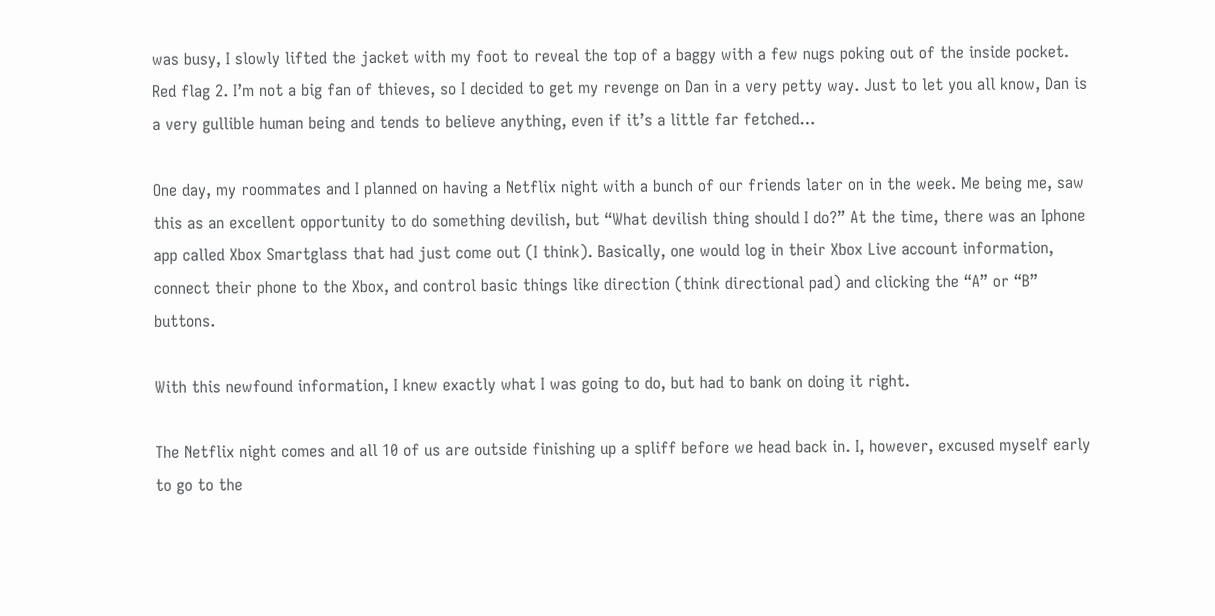was busy, I slowly lifted the jacket with my foot to reveal the top of a baggy with a few nugs poking out of the inside pocket. Red flag 2. I’m not a big fan of thieves, so I decided to get my revenge on Dan in a very petty way. Just to let you all know, Dan is a very gullible human being and tends to believe anything, even if it’s a little far fetched…

One day, my roommates and I planned on having a Netflix night with a bunch of our friends later on in the week. Me being me, saw this as an excellent opportunity to do something devilish, but “What devilish thing should I do?” At the time, there was an Iphone app called Xbox Smartglass that had just come out (I think). Basically, one would log in their Xbox Live account information, connect their phone to the Xbox, and control basic things like direction (think directional pad) and clicking the “A” or “B” buttons.

With this newfound information, I knew exactly what I was going to do, but had to bank on doing it right.

The Netflix night comes and all 10 of us are outside finishing up a spliff before we head back in. I, however, excused myself early to go to the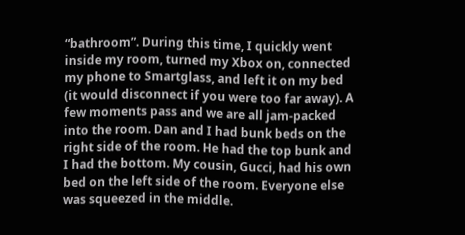“bathroom”. During this time, I quickly went inside my room, turned my Xbox on, connected my phone to Smartglass, and left it on my bed (it would disconnect if you were too far away). A few moments pass and we are all jam-packed into the room. Dan and I had bunk beds on the right side of the room. He had the top bunk and I had the bottom. My cousin, Gucci, had his own bed on the left side of the room. Everyone else was squeezed in the middle.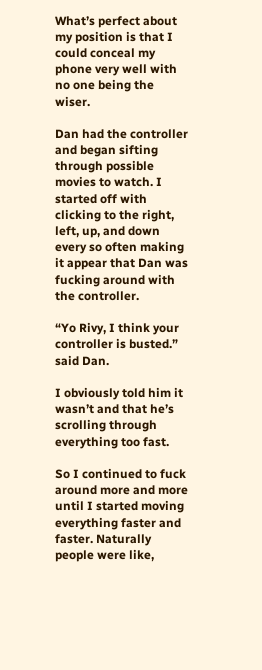What’s perfect about my position is that I could conceal my phone very well with no one being the wiser.

Dan had the controller and began sifting through possible movies to watch. I started off with clicking to the right, left, up, and down every so often making it appear that Dan was fucking around with the controller.

“Yo Rivy, I think your controller is busted.” said Dan.

I obviously told him it wasn’t and that he’s scrolling through everything too fast.

So I continued to fuck around more and more until I started moving everything faster and faster. Naturally people were like,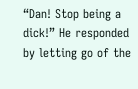“Dan! Stop being a dick!” He responded by letting go of the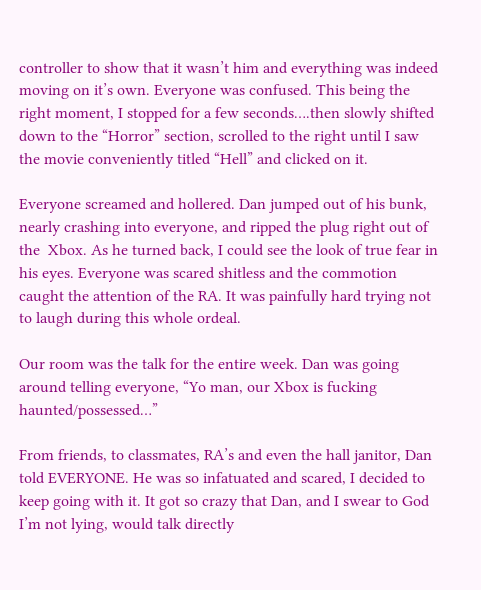controller to show that it wasn’t him and everything was indeed moving on it’s own. Everyone was confused. This being the right moment, I stopped for a few seconds….then slowly shifted down to the “Horror” section, scrolled to the right until I saw the movie conveniently titled “Hell” and clicked on it.

Everyone screamed and hollered. Dan jumped out of his bunk, nearly crashing into everyone, and ripped the plug right out of the  Xbox. As he turned back, I could see the look of true fear in his eyes. Everyone was scared shitless and the commotion caught the attention of the RA. It was painfully hard trying not to laugh during this whole ordeal.

Our room was the talk for the entire week. Dan was going around telling everyone, “Yo man, our Xbox is fucking haunted/possessed…”

From friends, to classmates, RA’s and even the hall janitor, Dan told EVERYONE. He was so infatuated and scared, I decided to keep going with it. It got so crazy that Dan, and I swear to God I’m not lying, would talk directly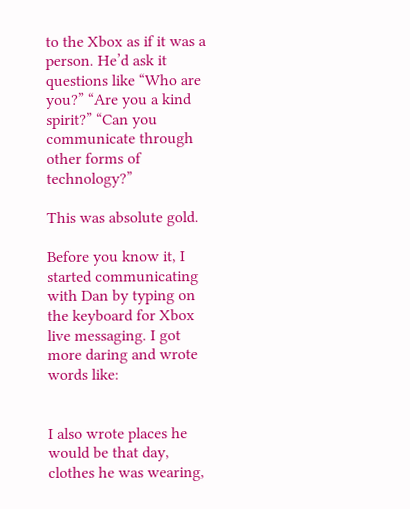to the Xbox as if it was a person. He’d ask it questions like “Who are you?” “Are you a kind spirit?” “Can you communicate through other forms of technology?”

This was absolute gold.

Before you know it, I started communicating with Dan by typing on the keyboard for Xbox live messaging. I got more daring and wrote words like:


I also wrote places he would be that day, clothes he was wearing,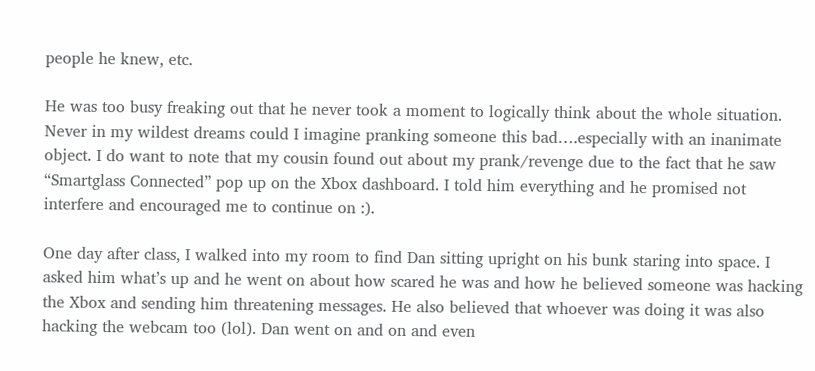people he knew, etc.

He was too busy freaking out that he never took a moment to logically think about the whole situation. Never in my wildest dreams could I imagine pranking someone this bad….especially with an inanimate object. I do want to note that my cousin found out about my prank/revenge due to the fact that he saw “Smartglass Connected” pop up on the Xbox dashboard. I told him everything and he promised not interfere and encouraged me to continue on :).

One day after class, I walked into my room to find Dan sitting upright on his bunk staring into space. I asked him what’s up and he went on about how scared he was and how he believed someone was hacking the Xbox and sending him threatening messages. He also believed that whoever was doing it was also hacking the webcam too (lol). Dan went on and on and even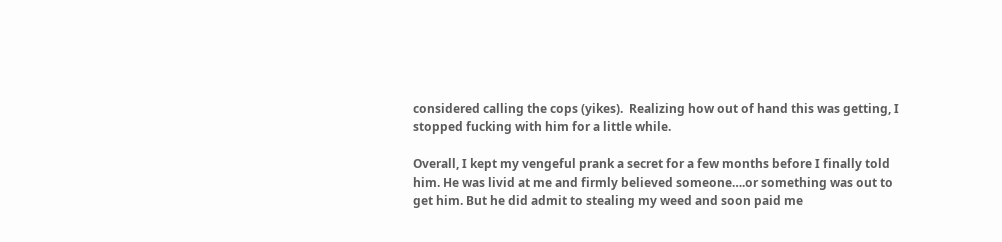considered calling the cops (yikes).  Realizing how out of hand this was getting, I stopped fucking with him for a little while.

Overall, I kept my vengeful prank a secret for a few months before I finally told him. He was livid at me and firmly believed someone….or something was out to get him. But he did admit to stealing my weed and soon paid me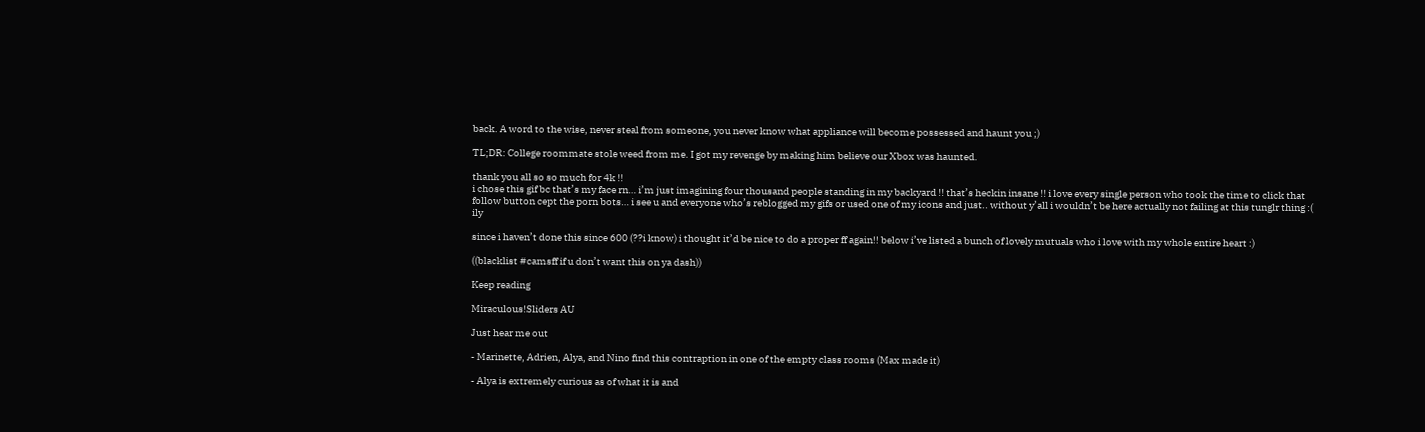back. A word to the wise, never steal from someone, you never know what appliance will become possessed and haunt you ;)

TL;DR: College roommate stole weed from me. I got my revenge by making him believe our Xbox was haunted.

thank you all so so much for 4k !!
i chose this gif bc that’s my face rn… i’m just imagining four thousand people standing in my backyard !! that’s heckin insane !! i love every single person who took the time to click that follow button cept the porn bots… i see u and everyone who’s reblogged my gifs or used one of my icons and just.. without y’all i wouldn’t be here actually not failing at this tunglr thing :( ily

since i haven’t done this since 600 (??i know) i thought it’d be nice to do a proper ff again!! below i’ve listed a bunch of lovely mutuals who i love with my whole entire heart :)

((blacklist #camsff if u don’t want this on ya dash))

Keep reading

Miraculous!Sliders AU

Just hear me out

- Marinette, Adrien, Alya, and Nino find this contraption in one of the empty class rooms (Max made it)

- Alya is extremely curious as of what it is and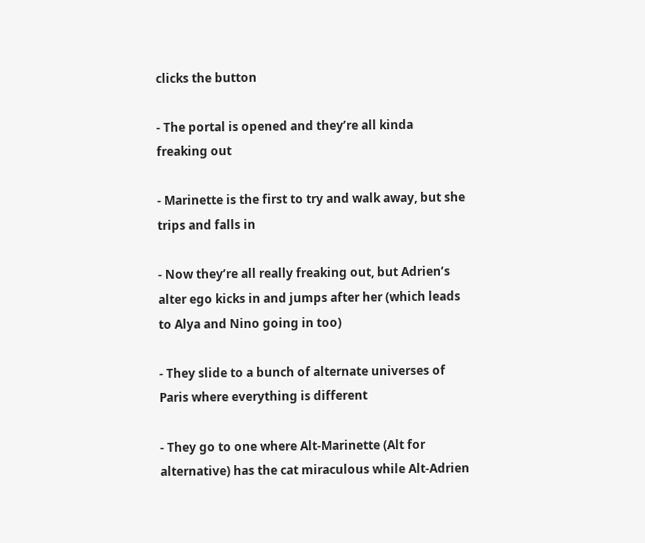clicks the button

- The portal is opened and they’re all kinda freaking out

- Marinette is the first to try and walk away, but she trips and falls in

- Now they’re all really freaking out, but Adrien’s alter ego kicks in and jumps after her (which leads to Alya and Nino going in too)

- They slide to a bunch of alternate universes of Paris where everything is different

- They go to one where Alt-Marinette (Alt for alternative) has the cat miraculous while Alt-Adrien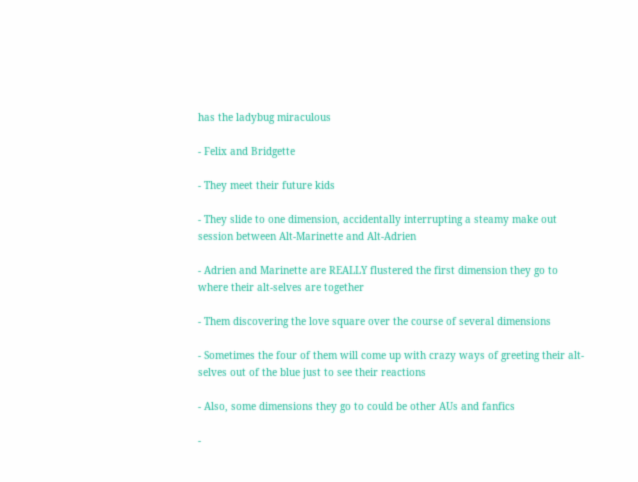has the ladybug miraculous

- Felix and Bridgette

- They meet their future kids

- They slide to one dimension, accidentally interrupting a steamy make out session between Alt-Marinette and Alt-Adrien

- Adrien and Marinette are REALLY flustered the first dimension they go to where their alt-selves are together

- Them discovering the love square over the course of several dimensions

- Sometimes the four of them will come up with crazy ways of greeting their alt-selves out of the blue just to see their reactions

- Also, some dimensions they go to could be other AUs and fanfics

-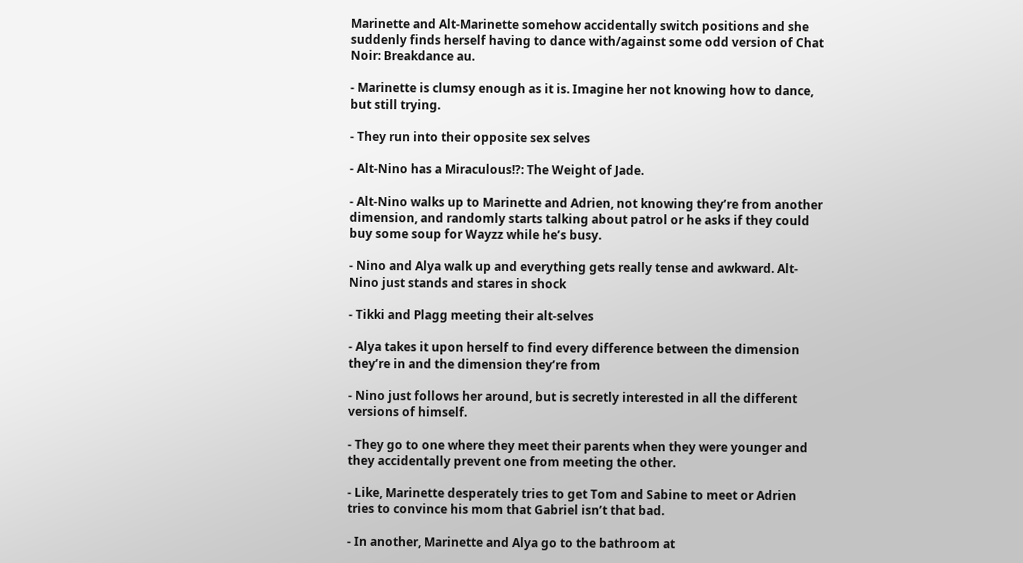Marinette and Alt-Marinette somehow accidentally switch positions and she suddenly finds herself having to dance with/against some odd version of Chat Noir: Breakdance au.

- Marinette is clumsy enough as it is. Imagine her not knowing how to dance, but still trying.

- They run into their opposite sex selves

- Alt-Nino has a Miraculous!?: The Weight of Jade.

- Alt-Nino walks up to Marinette and Adrien, not knowing they’re from another dimension, and randomly starts talking about patrol or he asks if they could buy some soup for Wayzz while he’s busy.

- Nino and Alya walk up and everything gets really tense and awkward. Alt-Nino just stands and stares in shock

- Tikki and Plagg meeting their alt-selves

- Alya takes it upon herself to find every difference between the dimension they’re in and the dimension they’re from

- Nino just follows her around, but is secretly interested in all the different versions of himself.

- They go to one where they meet their parents when they were younger and they accidentally prevent one from meeting the other.

- Like, Marinette desperately tries to get Tom and Sabine to meet or Adrien tries to convince his mom that Gabriel isn’t that bad.

- In another, Marinette and Alya go to the bathroom at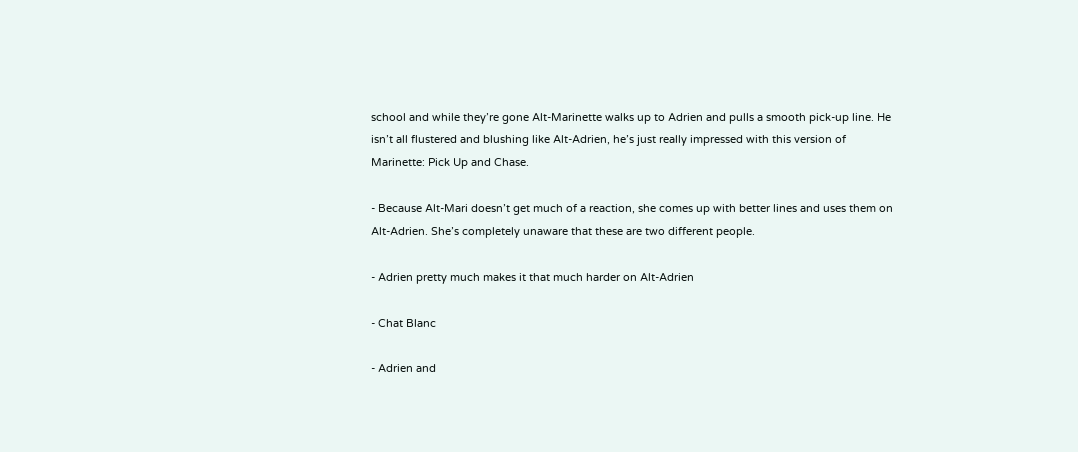school and while they’re gone Alt-Marinette walks up to Adrien and pulls a smooth pick-up line. He isn’t all flustered and blushing like Alt-Adrien, he’s just really impressed with this version of Marinette: Pick Up and Chase.

- Because Alt-Mari doesn’t get much of a reaction, she comes up with better lines and uses them on Alt-Adrien. She’s completely unaware that these are two different people.

- Adrien pretty much makes it that much harder on Alt-Adrien

- Chat Blanc

- Adrien and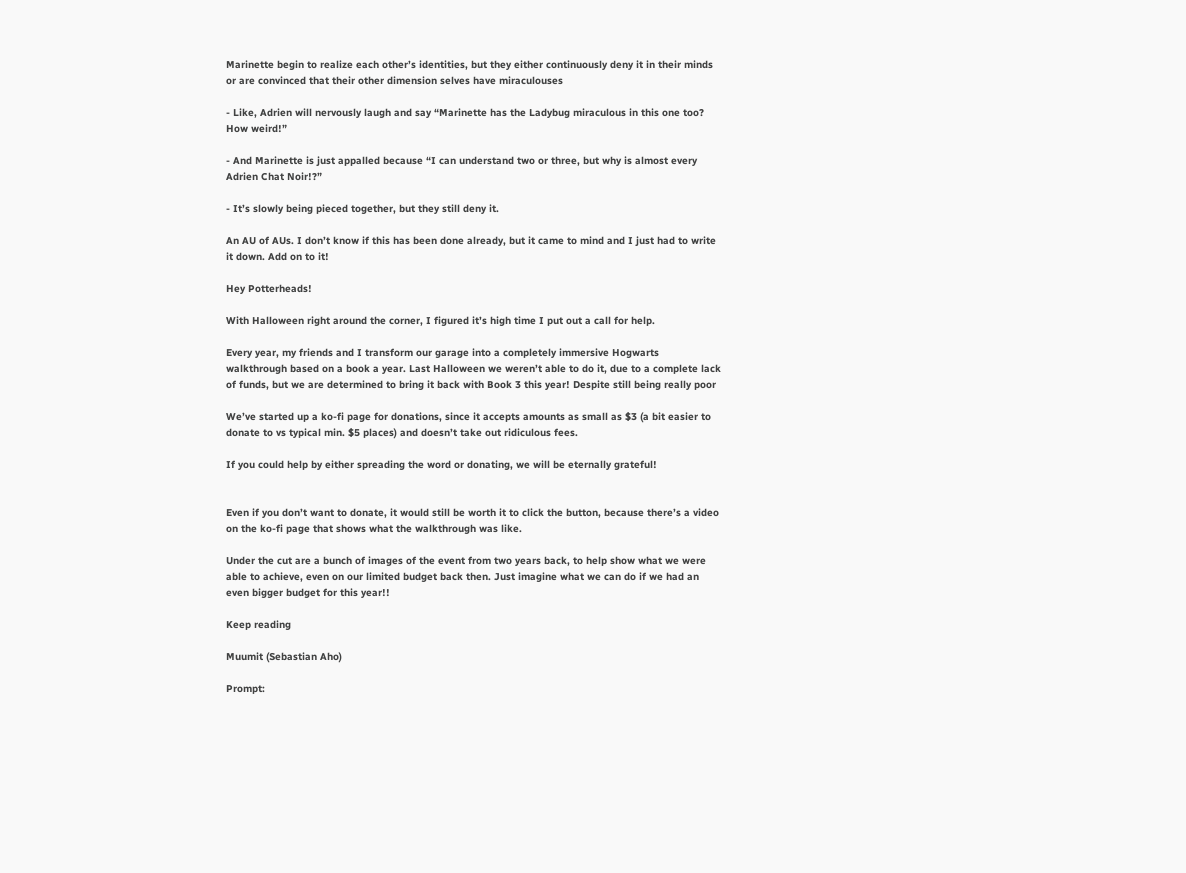Marinette begin to realize each other’s identities, but they either continuously deny it in their minds or are convinced that their other dimension selves have miraculouses

- Like, Adrien will nervously laugh and say “Marinette has the Ladybug miraculous in this one too? How weird!”

- And Marinette is just appalled because “I can understand two or three, but why is almost every Adrien Chat Noir!?”

- It’s slowly being pieced together, but they still deny it.

An AU of AUs. I don’t know if this has been done already, but it came to mind and I just had to write it down. Add on to it!

Hey Potterheads!

With Halloween right around the corner, I figured it’s high time I put out a call for help.

Every year, my friends and I transform our garage into a completely immersive Hogwarts walkthrough based on a book a year. Last Halloween we weren’t able to do it, due to a complete lack of funds, but we are determined to bring it back with Book 3 this year! Despite still being really poor

We’ve started up a ko-fi page for donations, since it accepts amounts as small as $3 (a bit easier to donate to vs typical min. $5 places) and doesn’t take out ridiculous fees.

If you could help by either spreading the word or donating, we will be eternally grateful!


Even if you don’t want to donate, it would still be worth it to click the button, because there’s a video on the ko-fi page that shows what the walkthrough was like.

Under the cut are a bunch of images of the event from two years back, to help show what we were able to achieve, even on our limited budget back then. Just imagine what we can do if we had an even bigger budget for this year!!

Keep reading

Muumit (Sebastian Aho)

Prompt: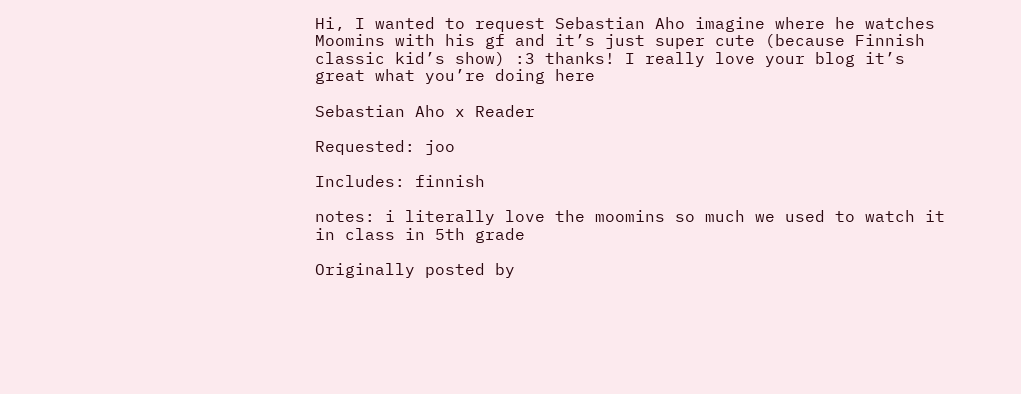Hi, I wanted to request Sebastian Aho imagine where he watches Moomins with his gf and it’s just super cute (because Finnish classic kid’s show) :3 thanks! I really love your blog it’s great what you’re doing here

Sebastian Aho x Reader

Requested: joo

Includes: finnish

notes: i literally love the moomins so much we used to watch it in class in 5th grade

Originally posted by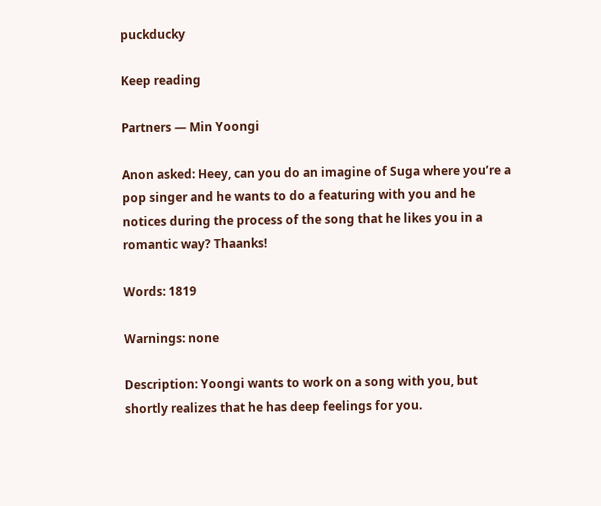puckducky

Keep reading

Partners — Min Yoongi

Anon asked: Heey, can you do an imagine of Suga where you’re a pop singer and he wants to do a featuring with you and he notices during the process of the song that he likes you in a romantic way? Thaanks!

Words: 1819

Warnings: none

Description: Yoongi wants to work on a song with you, but shortly realizes that he has deep feelings for you.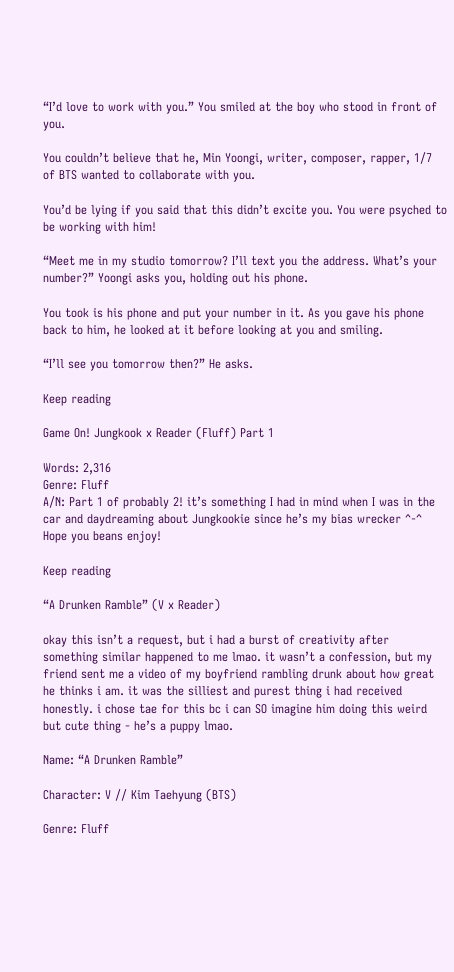“I’d love to work with you.” You smiled at the boy who stood in front of you.

You couldn’t believe that he, Min Yoongi, writer, composer, rapper, 1/7 of BTS wanted to collaborate with you.

You’d be lying if you said that this didn’t excite you. You were psyched to be working with him!

“Meet me in my studio tomorrow? I’ll text you the address. What’s your number?” Yoongi asks you, holding out his phone.

You took is his phone and put your number in it. As you gave his phone back to him, he looked at it before looking at you and smiling.

“I’ll see you tomorrow then?” He asks.

Keep reading

Game On! Jungkook x Reader (Fluff) Part 1

Words: 2,316
Genre: Fluff
A/N: Part 1 of probably 2! it’s something I had in mind when I was in the car and daydreaming about Jungkookie since he’s my bias wrecker ^-^ Hope you beans enjoy!

Keep reading

“A Drunken Ramble” (V x Reader)

okay this isn’t a request, but i had a burst of creativity after something similar happened to me lmao. it wasn’t a confession, but my friend sent me a video of my boyfriend rambling drunk about how great he thinks i am. it was the silliest and purest thing i had received honestly. i chose tae for this bc i can SO imagine him doing this weird but cute thing - he’s a puppy lmao.

Name: “A Drunken Ramble”

Character: V // Kim Taehyung (BTS)

Genre: Fluff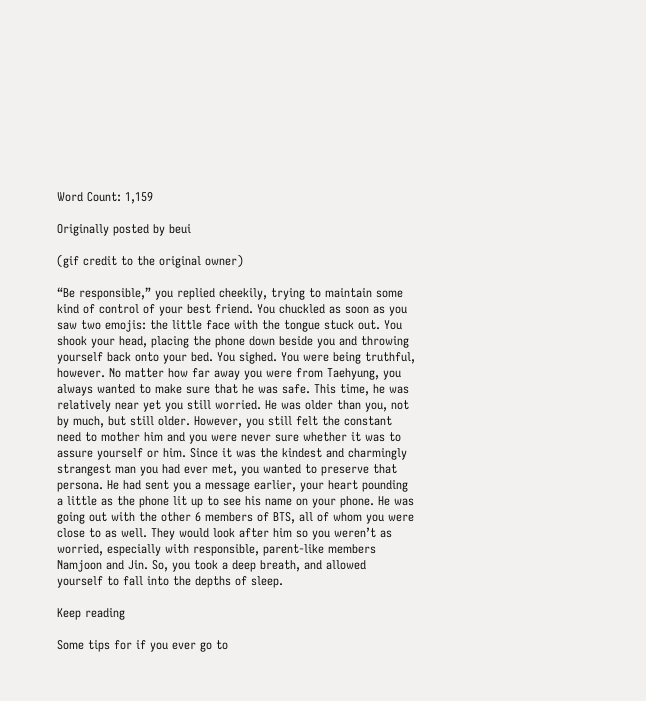Word Count: 1,159

Originally posted by beui

(gif credit to the original owner)

“Be responsible,” you replied cheekily, trying to maintain some kind of control of your best friend. You chuckled as soon as you saw two emojis: the little face with the tongue stuck out. You shook your head, placing the phone down beside you and throwing yourself back onto your bed. You sighed. You were being truthful, however. No matter how far away you were from Taehyung, you always wanted to make sure that he was safe. This time, he was relatively near yet you still worried. He was older than you, not by much, but still older. However, you still felt the constant need to mother him and you were never sure whether it was to assure yourself or him. Since it was the kindest and charmingly strangest man you had ever met, you wanted to preserve that persona. He had sent you a message earlier, your heart pounding a little as the phone lit up to see his name on your phone. He was going out with the other 6 members of BTS, all of whom you were close to as well. They would look after him so you weren’t as worried, especially with responsible, parent-like members Namjoon and Jin. So, you took a deep breath, and allowed yourself to fall into the depths of sleep.

Keep reading

Some tips for if you ever go to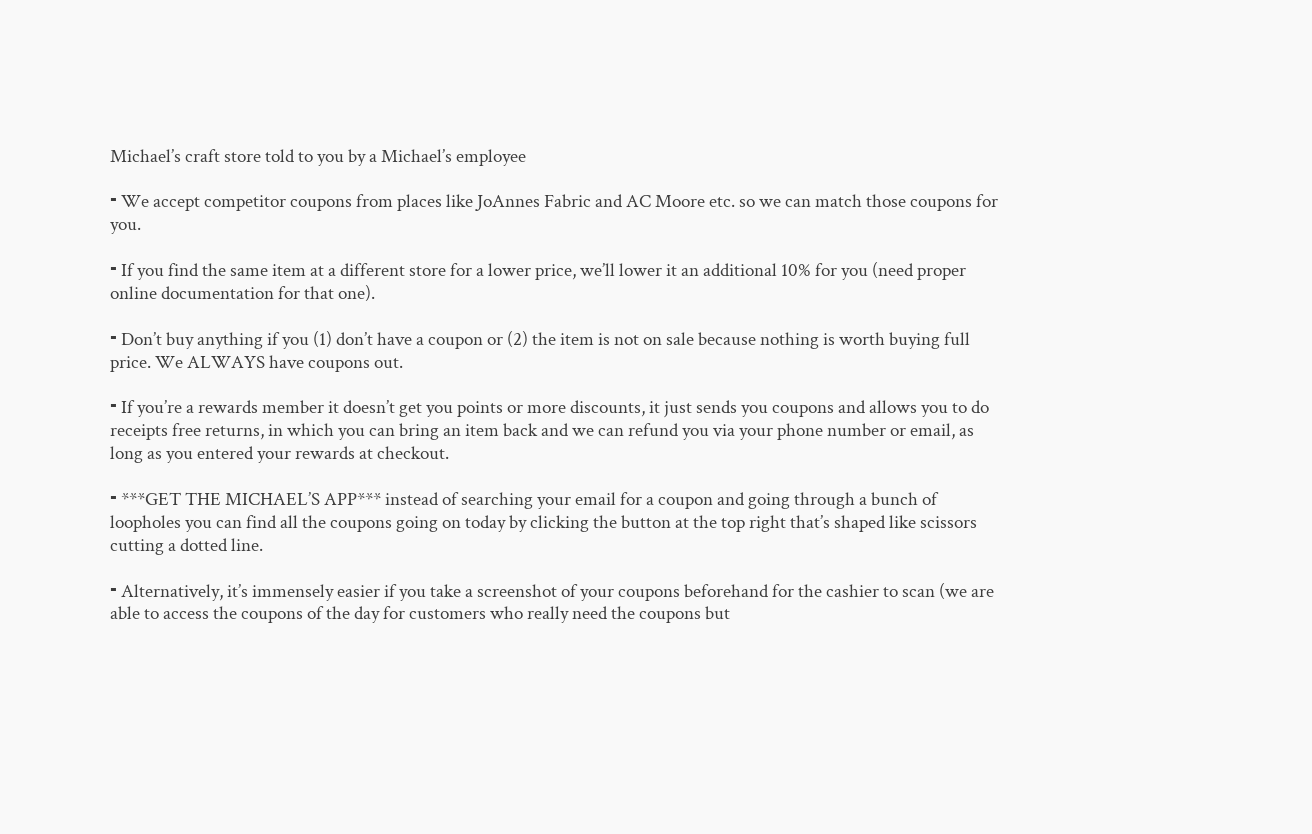Michael’s craft store told to you by a Michael’s employee

⁃ We accept competitor coupons from places like JoAnnes Fabric and AC Moore etc. so we can match those coupons for you.

⁃ If you find the same item at a different store for a lower price, we’ll lower it an additional 10% for you (need proper online documentation for that one).

⁃ Don’t buy anything if you (1) don’t have a coupon or (2) the item is not on sale because nothing is worth buying full price. We ALWAYS have coupons out.

⁃ If you’re a rewards member it doesn’t get you points or more discounts, it just sends you coupons and allows you to do receipts free returns, in which you can bring an item back and we can refund you via your phone number or email, as long as you entered your rewards at checkout.

⁃ ***GET THE MICHAEL’S APP*** instead of searching your email for a coupon and going through a bunch of loopholes you can find all the coupons going on today by clicking the button at the top right that’s shaped like scissors cutting a dotted line.

⁃ Alternatively, it’s immensely easier if you take a screenshot of your coupons beforehand for the cashier to scan (we are able to access the coupons of the day for customers who really need the coupons but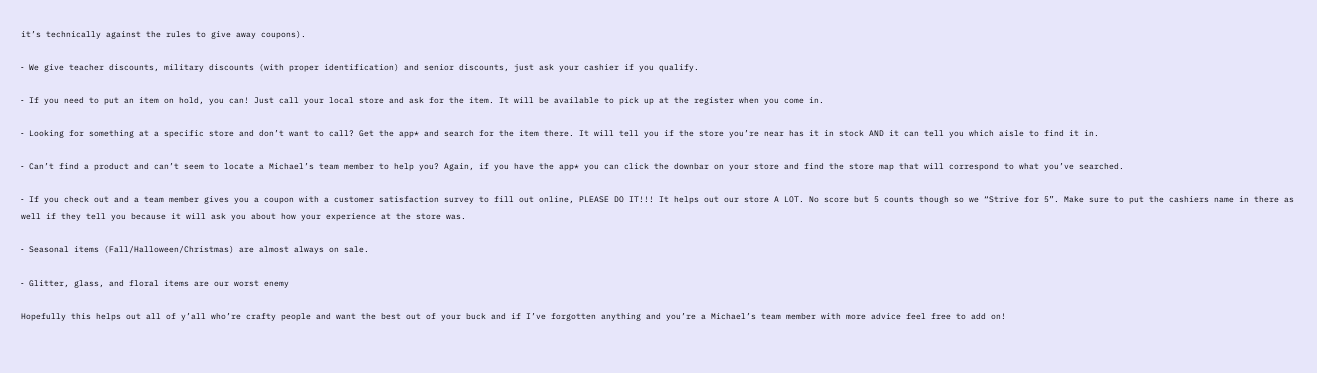it’s technically against the rules to give away coupons).

⁃ We give teacher discounts, military discounts (with proper identification) and senior discounts, just ask your cashier if you qualify.

⁃ If you need to put an item on hold, you can! Just call your local store and ask for the item. It will be available to pick up at the register when you come in.

⁃ Looking for something at a specific store and don’t want to call? Get the app* and search for the item there. It will tell you if the store you’re near has it in stock AND it can tell you which aisle to find it in.

⁃ Can’t find a product and can’t seem to locate a Michael’s team member to help you? Again, if you have the app* you can click the downbar on your store and find the store map that will correspond to what you’ve searched.

⁃ If you check out and a team member gives you a coupon with a customer satisfaction survey to fill out online, PLEASE DO IT!!! It helps out our store A LOT. No score but 5 counts though so we “Strive for 5”. Make sure to put the cashiers name in there as well if they tell you because it will ask you about how your experience at the store was.

⁃ Seasonal items (Fall/Halloween/Christmas) are almost always on sale.

⁃ Glitter, glass, and floral items are our worst enemy

Hopefully this helps out all of y’all who’re crafty people and want the best out of your buck and if I’ve forgotten anything and you’re a Michael’s team member with more advice feel free to add on!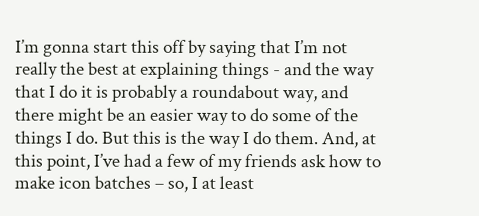I’m gonna start this off by saying that I’m not really the best at explaining things - and the way that I do it is probably a roundabout way, and there might be an easier way to do some of the things I do. But this is the way I do them. And, at this point, I’ve had a few of my friends ask how to make icon batches – so, I at least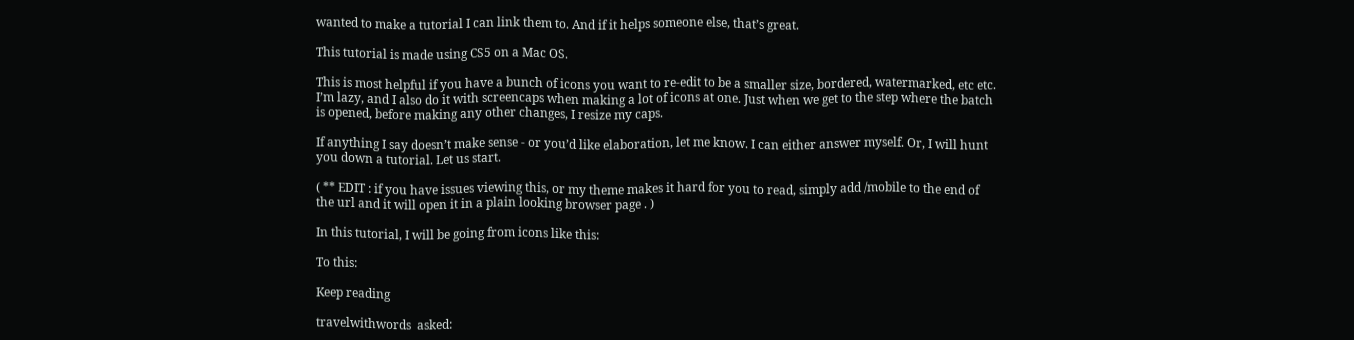wanted to make a tutorial I can link them to. And if it helps someone else, that’s great.

This tutorial is made using CS5 on a Mac OS.

This is most helpful if you have a bunch of icons you want to re-edit to be a smaller size, bordered, watermarked, etc etc. I’m lazy, and I also do it with screencaps when making a lot of icons at one. Just when we get to the step where the batch is opened, before making any other changes, I resize my caps.

If anything I say doesn’t make sense - or you’d like elaboration, let me know. I can either answer myself. Or, I will hunt you down a tutorial. Let us start.

( ** EDIT : if you have issues viewing this, or my theme makes it hard for you to read, simply add /mobile to the end of the url and it will open it in a plain looking browser page . )

In this tutorial, I will be going from icons like this:

To this:

Keep reading

travelwithwords  asked: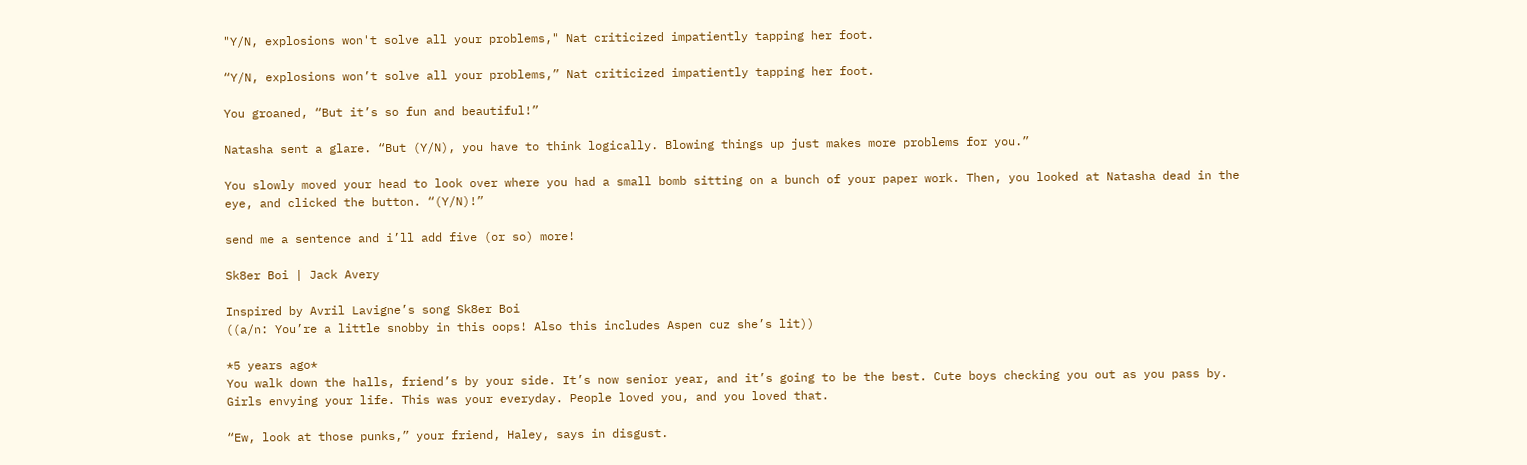"Y/N, explosions won't solve all your problems," Nat criticized impatiently tapping her foot.

“Y/N, explosions won’t solve all your problems,” Nat criticized impatiently tapping her foot.

You groaned, “But it’s so fun and beautiful!”

Natasha sent a glare. “But (Y/N), you have to think logically. Blowing things up just makes more problems for you.”

You slowly moved your head to look over where you had a small bomb sitting on a bunch of your paper work. Then, you looked at Natasha dead in the eye, and clicked the button. “(Y/N)!”

send me a sentence and i’ll add five (or so) more!

Sk8er Boi | Jack Avery

Inspired by Avril Lavigne’s song Sk8er Boi
((a/n: You’re a little snobby in this oops! Also this includes Aspen cuz she’s lit))

*5 years ago*
You walk down the halls, friend’s by your side. It’s now senior year, and it’s going to be the best. Cute boys checking you out as you pass by. Girls envying your life. This was your everyday. People loved you, and you loved that.

“Ew, look at those punks,” your friend, Haley, says in disgust.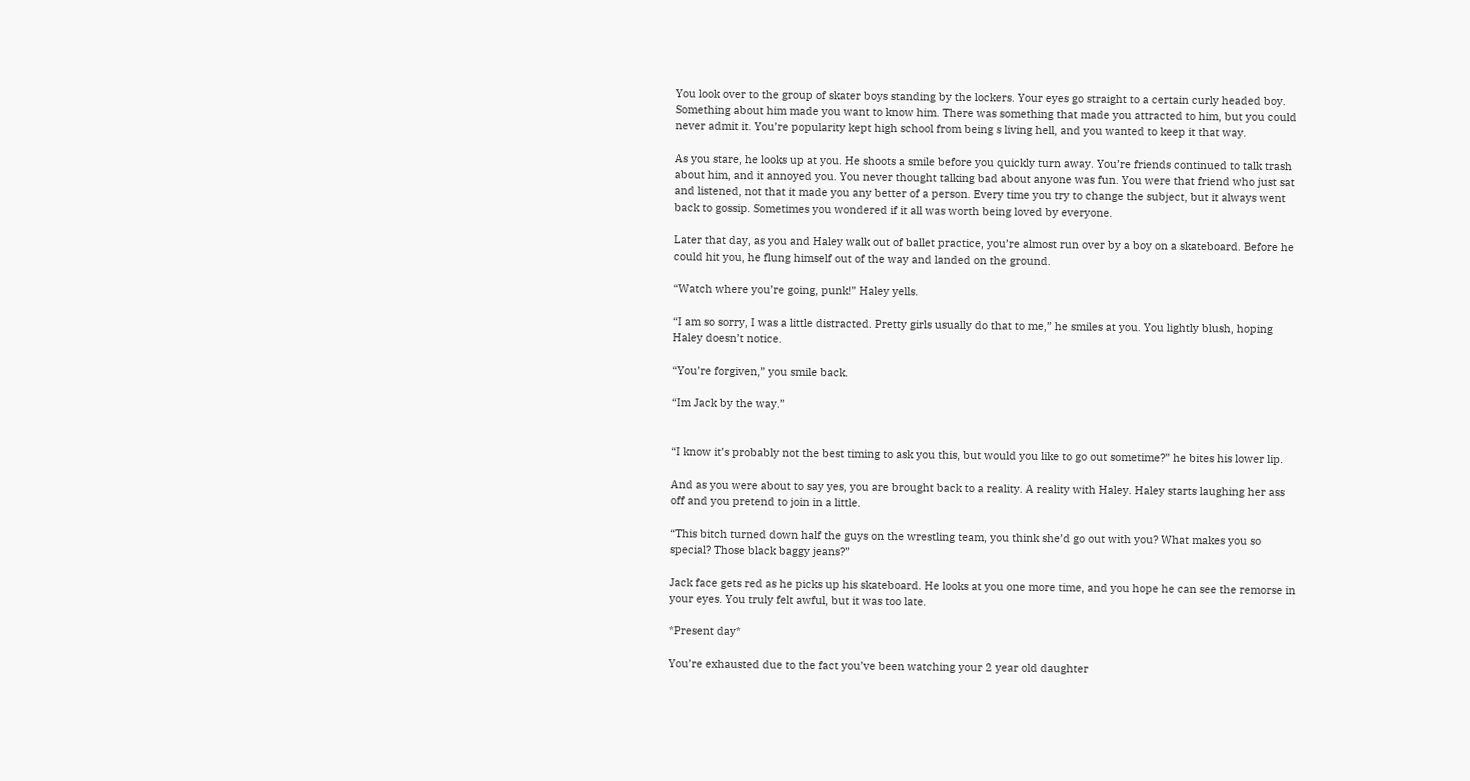You look over to the group of skater boys standing by the lockers. Your eyes go straight to a certain curly headed boy. Something about him made you want to know him. There was something that made you attracted to him, but you could never admit it. You’re popularity kept high school from being s living hell, and you wanted to keep it that way.

As you stare, he looks up at you. He shoots a smile before you quickly turn away. You’re friends continued to talk trash about him, and it annoyed you. You never thought talking bad about anyone was fun. You were that friend who just sat and listened, not that it made you any better of a person. Every time you try to change the subject, but it always went back to gossip. Sometimes you wondered if it all was worth being loved by everyone.

Later that day, as you and Haley walk out of ballet practice, you’re almost run over by a boy on a skateboard. Before he could hit you, he flung himself out of the way and landed on the ground.

“Watch where you’re going, punk!” Haley yells.

“I am so sorry, I was a little distracted. Pretty girls usually do that to me,” he smiles at you. You lightly blush, hoping Haley doesn’t notice.

“You’re forgiven,” you smile back.

“Im Jack by the way.”


“I know it’s probably not the best timing to ask you this, but would you like to go out sometime?” he bites his lower lip.

And as you were about to say yes, you are brought back to a reality. A reality with Haley. Haley starts laughing her ass off and you pretend to join in a little.

“This bitch turned down half the guys on the wrestling team, you think she’d go out with you? What makes you so special? Those black baggy jeans?”

Jack face gets red as he picks up his skateboard. He looks at you one more time, and you hope he can see the remorse in your eyes. You truly felt awful, but it was too late.

*Present day*

You’re exhausted due to the fact you’ve been watching your 2 year old daughter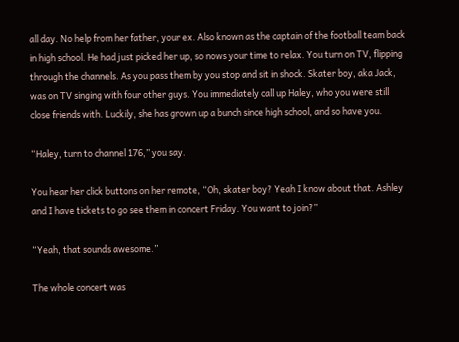all day. No help from her father, your ex. Also known as the captain of the football team back in high school. He had just picked her up, so nows your time to relax. You turn on TV, flipping through the channels. As you pass them by you stop and sit in shock. Skater boy, aka Jack, was on TV singing with four other guys. You immediately call up Haley, who you were still close friends with. Luckily, she has grown up a bunch since high school, and so have you.

“Haley, turn to channel 176,” you say.

You hear her click buttons on her remote, “Oh, skater boy? Yeah I know about that. Ashley and I have tickets to go see them in concert Friday. You want to join?”

“Yeah, that sounds awesome.”

The whole concert was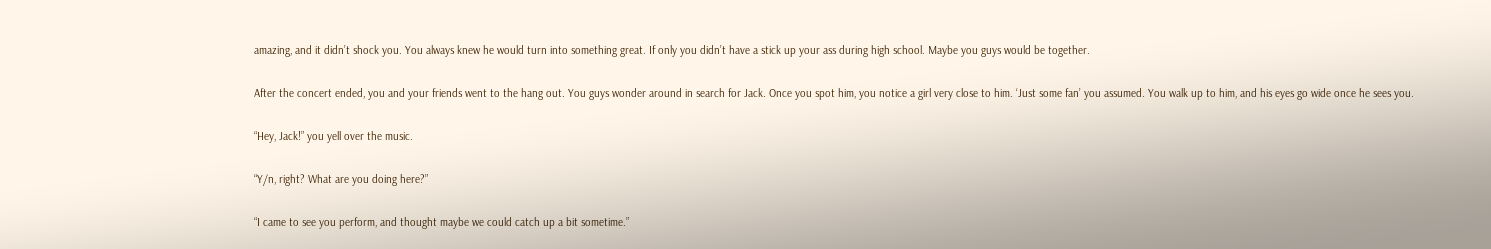amazing, and it didn’t shock you. You always knew he would turn into something great. If only you didn’t have a stick up your ass during high school. Maybe you guys would be together.

After the concert ended, you and your friends went to the hang out. You guys wonder around in search for Jack. Once you spot him, you notice a girl very close to him. ‘Just some fan’ you assumed. You walk up to him, and his eyes go wide once he sees you.

“Hey, Jack!” you yell over the music.

“Y/n, right? What are you doing here?”

“I came to see you perform, and thought maybe we could catch up a bit sometime.”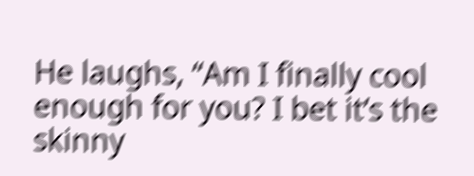He laughs, “Am I finally cool enough for you? I bet it’s the skinny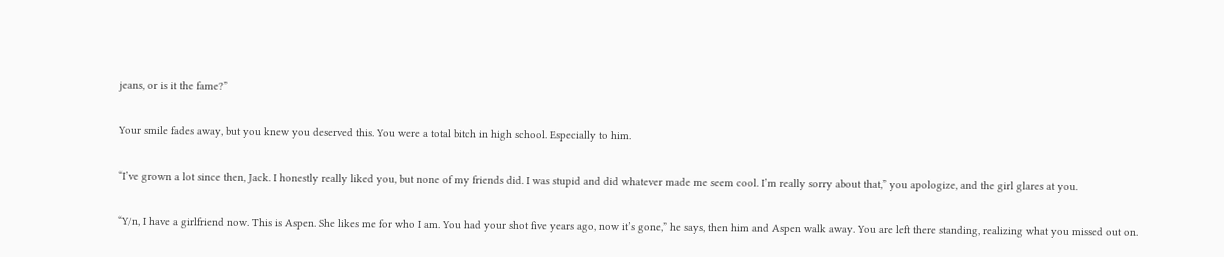jeans, or is it the fame?”

Your smile fades away, but you knew you deserved this. You were a total bitch in high school. Especially to him.

“I’ve grown a lot since then, Jack. I honestly really liked you, but none of my friends did. I was stupid and did whatever made me seem cool. I’m really sorry about that,” you apologize, and the girl glares at you.

“Y/n, I have a girlfriend now. This is Aspen. She likes me for who I am. You had your shot five years ago, now it’s gone,” he says, then him and Aspen walk away. You are left there standing, realizing what you missed out on.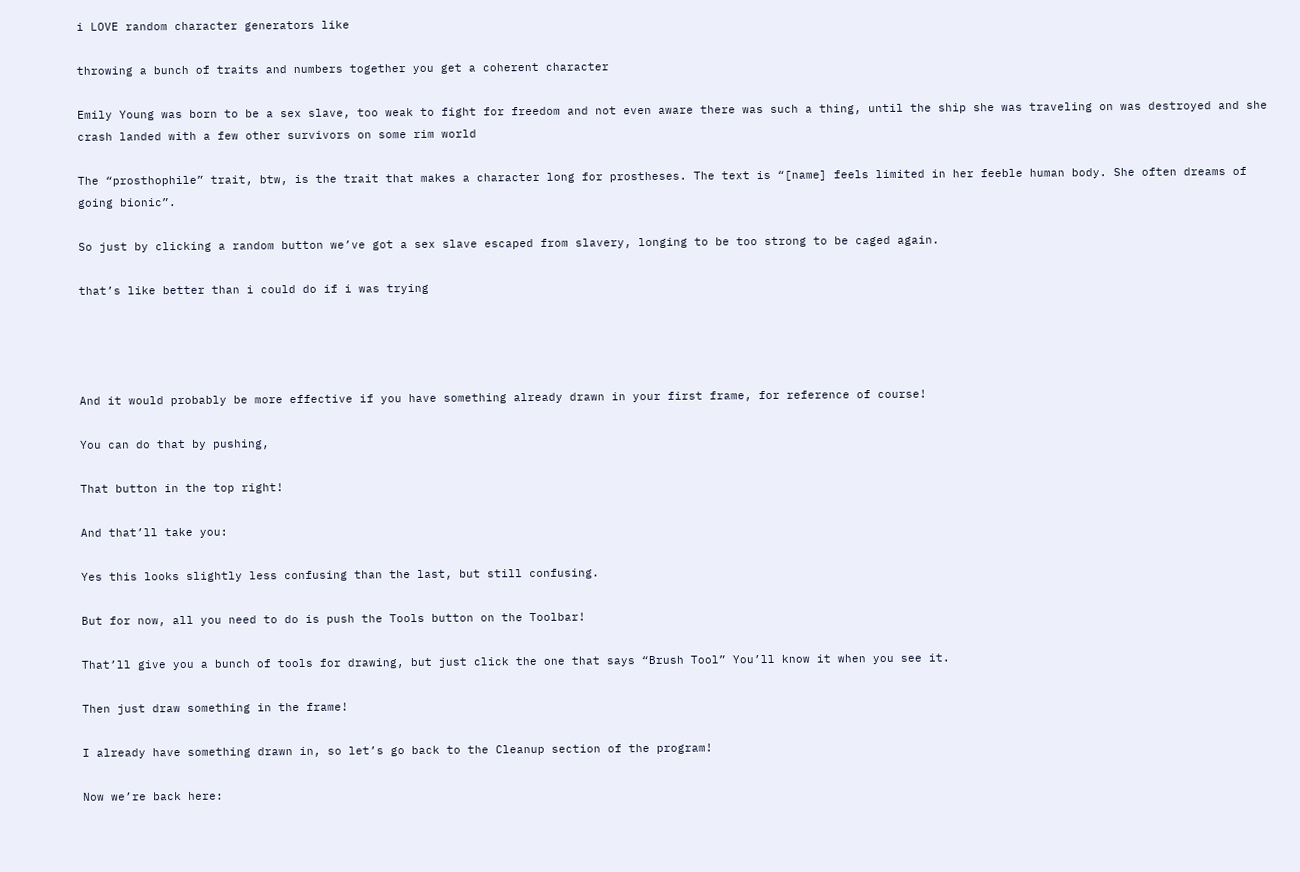i LOVE random character generators like

throwing a bunch of traits and numbers together you get a coherent character

Emily Young was born to be a sex slave, too weak to fight for freedom and not even aware there was such a thing, until the ship she was traveling on was destroyed and she crash landed with a few other survivors on some rim world

The “prosthophile” trait, btw, is the trait that makes a character long for prostheses. The text is “[name] feels limited in her feeble human body. She often dreams of going bionic”.

So just by clicking a random button we’ve got a sex slave escaped from slavery, longing to be too strong to be caged again.

that’s like better than i could do if i was trying




And it would probably be more effective if you have something already drawn in your first frame, for reference of course!

You can do that by pushing,

That button in the top right!

And that’ll take you:

Yes this looks slightly less confusing than the last, but still confusing.

But for now, all you need to do is push the Tools button on the Toolbar!

That’ll give you a bunch of tools for drawing, but just click the one that says “Brush Tool” You’ll know it when you see it.

Then just draw something in the frame!

I already have something drawn in, so let’s go back to the Cleanup section of the program!

Now we’re back here: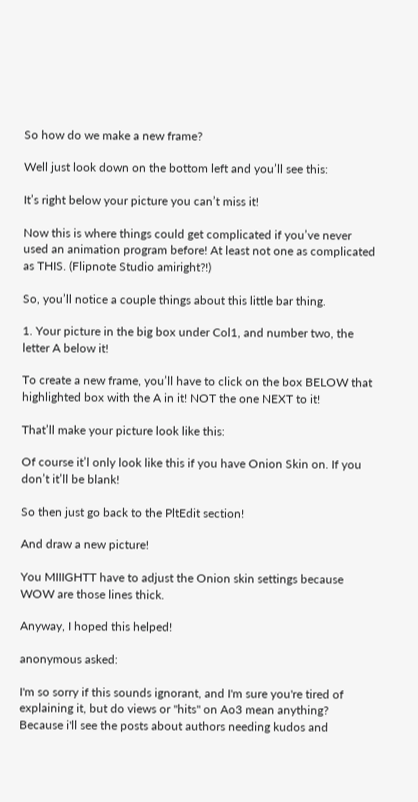So how do we make a new frame?

Well just look down on the bottom left and you’ll see this:

It’s right below your picture you can’t miss it!

Now this is where things could get complicated if you’ve never used an animation program before! At least not one as complicated as THIS. (Flipnote Studio amiright?!)

So, you’ll notice a couple things about this little bar thing.

1. Your picture in the big box under Col1, and number two, the letter A below it!

To create a new frame, you’ll have to click on the box BELOW that highlighted box with the A in it! NOT the one NEXT to it!

That’ll make your picture look like this:

Of course it’l only look like this if you have Onion Skin on. If you don’t it’ll be blank!

So then just go back to the PltEdit section!

And draw a new picture!

You MIIIGHTT have to adjust the Onion skin settings because WOW are those lines thick.

Anyway, I hoped this helped!

anonymous asked:

I'm so sorry if this sounds ignorant, and I'm sure you're tired of explaining it, but do views or "hits" on Ao3 mean anything? Because i'll see the posts about authors needing kudos and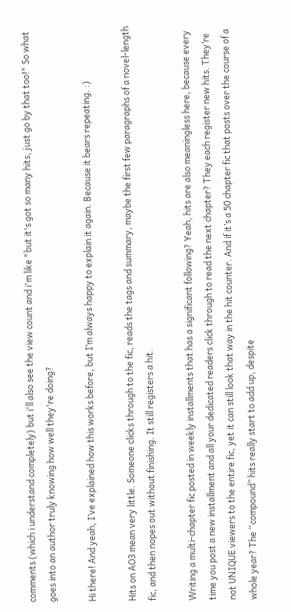comments (which i understand completely) but i'll also see the view count and i'm like "but it's got so many hits, just go by that too!" So what goes into an author truly knowing how well they're doing?

Hi there! And yeah, I’ve explained how this works before, but I’m always happy to explain it again. Because it bears repeating. :)

Hits on AO3 mean very little. Someone clicks through to the fic, reads the tags and summary, maybe the first few paragraphs of a novel-length fic, and then nopes out without finishing. It still registers a hit.

Writing a multi-chapter fic posted in weekly installments that has a significant following? Yeah, hits are also meaningless here, because every time you post a new installment and all your dedicated readers click through to read the next chapter? They each register new hits. They’re not UNIQUE viewers to the entire fic, yet it can still look that way in the hit counter. And if it’s a 50 chapter fic that posts over the course of a whole year? The “compound” hits really start to add up, despite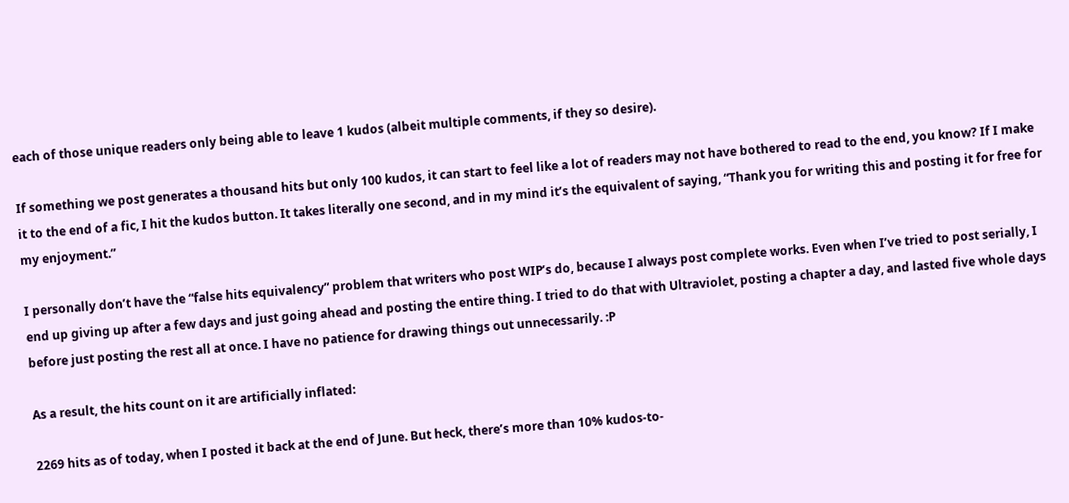each of those unique readers only being able to leave 1 kudos (albeit multiple comments, if they so desire).

If something we post generates a thousand hits but only 100 kudos, it can start to feel like a lot of readers may not have bothered to read to the end, you know? If I make it to the end of a fic, I hit the kudos button. It takes literally one second, and in my mind it’s the equivalent of saying, “Thank you for writing this and posting it for free for my enjoyment.”

I personally don’t have the “false hits equivalency” problem that writers who post WIP’s do, because I always post complete works. Even when I’ve tried to post serially, I end up giving up after a few days and just going ahead and posting the entire thing. I tried to do that with Ultraviolet, posting a chapter a day, and lasted five whole days before just posting the rest all at once. I have no patience for drawing things out unnecessarily. :P

As a result, the hits count on it are artificially inflated:

2269 hits as of today, when I posted it back at the end of June. But heck, there’s more than 10% kudos-to-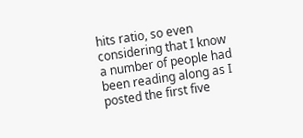hits ratio, so even considering that I know a number of people had been reading along as I posted the first five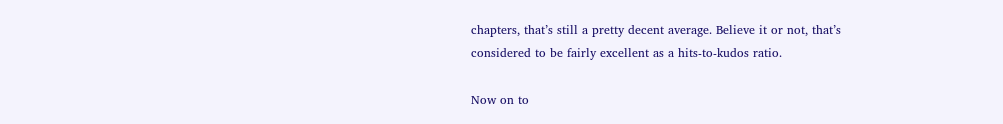chapters, that’s still a pretty decent average. Believe it or not, that’s considered to be fairly excellent as a hits-to-kudos ratio.

Now on to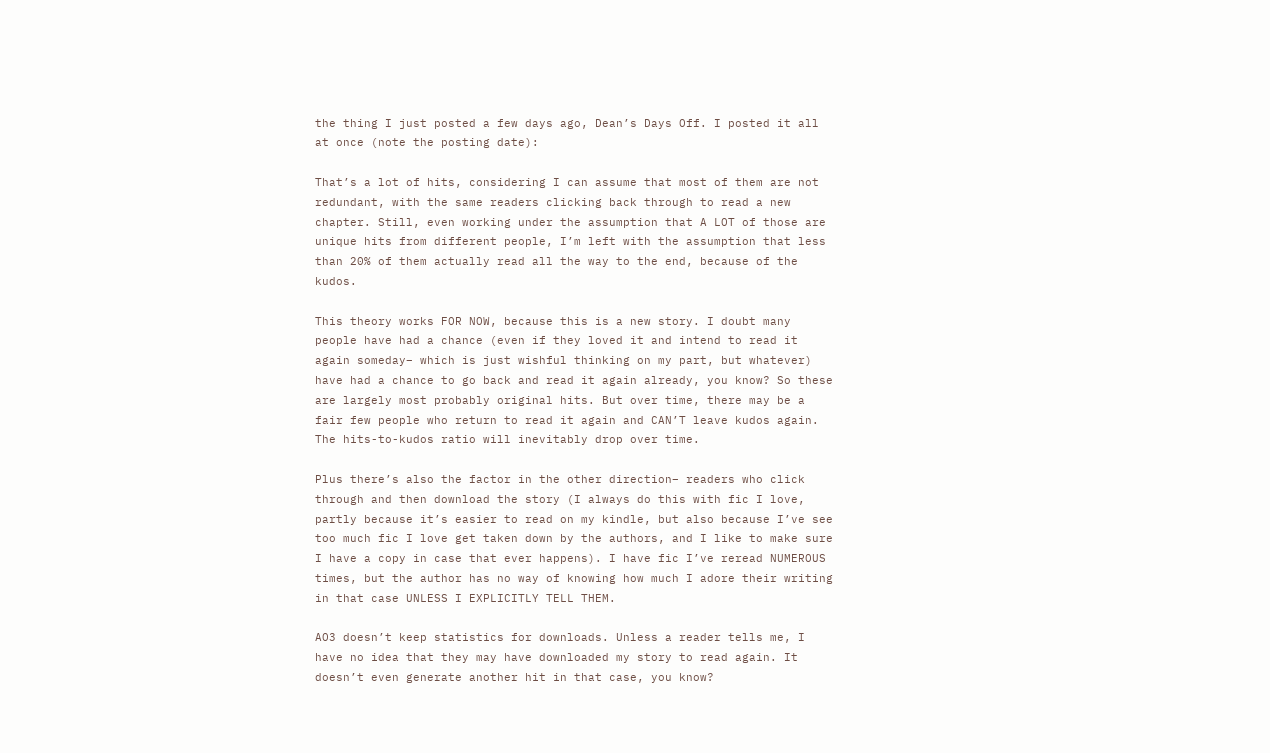the thing I just posted a few days ago, Dean’s Days Off. I posted it all at once (note the posting date):

That’s a lot of hits, considering I can assume that most of them are not redundant, with the same readers clicking back through to read a new chapter. Still, even working under the assumption that A LOT of those are unique hits from different people, I’m left with the assumption that less than 20% of them actually read all the way to the end, because of the kudos.

This theory works FOR NOW, because this is a new story. I doubt many people have had a chance (even if they loved it and intend to read it again someday– which is just wishful thinking on my part, but whatever) have had a chance to go back and read it again already, you know? So these are largely most probably original hits. But over time, there may be a fair few people who return to read it again and CAN’T leave kudos again. The hits-to-kudos ratio will inevitably drop over time.

Plus there’s also the factor in the other direction– readers who click through and then download the story (I always do this with fic I love, partly because it’s easier to read on my kindle, but also because I’ve see too much fic I love get taken down by the authors, and I like to make sure I have a copy in case that ever happens). I have fic I’ve reread NUMEROUS times, but the author has no way of knowing how much I adore their writing in that case UNLESS I EXPLICITLY TELL THEM.

AO3 doesn’t keep statistics for downloads. Unless a reader tells me, I have no idea that they may have downloaded my story to read again. It doesn’t even generate another hit in that case, you know?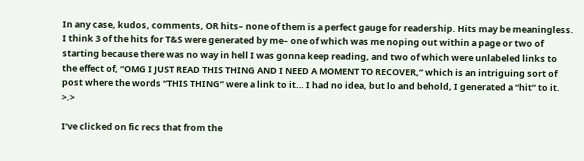In any case, kudos, comments, OR hits– none of them is a perfect gauge for readership. Hits may be meaningless. I think 3 of the hits for T&S were generated by me– one of which was me noping out within a page or two of starting because there was no way in hell I was gonna keep reading, and two of which were unlabeled links to the effect of, “OMG I JUST READ THIS THING AND I NEED A MOMENT TO RECOVER,” which is an intriguing sort of post where the words “THIS THING” were a link to it… I had no idea, but lo and behold, I generated a “hit” to it. >.>

I’ve clicked on fic recs that from the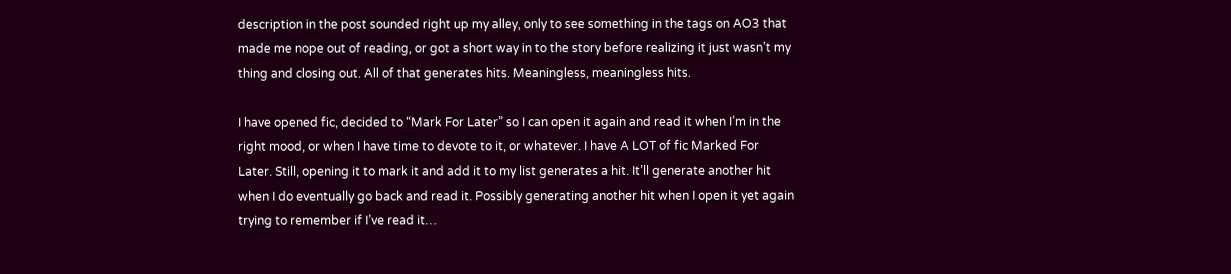description in the post sounded right up my alley, only to see something in the tags on AO3 that made me nope out of reading, or got a short way in to the story before realizing it just wasn’t my thing and closing out. All of that generates hits. Meaningless, meaningless hits.

I have opened fic, decided to “Mark For Later” so I can open it again and read it when I’m in the right mood, or when I have time to devote to it, or whatever. I have A LOT of fic Marked For Later. Still, opening it to mark it and add it to my list generates a hit. It’ll generate another hit when I do eventually go back and read it. Possibly generating another hit when I open it yet again trying to remember if I’ve read it…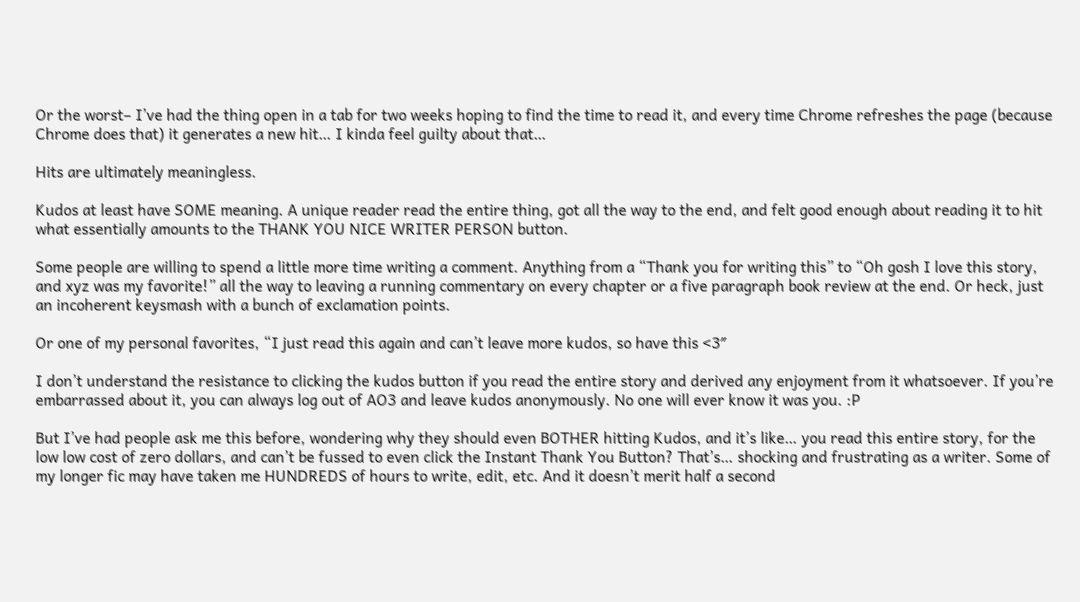Or the worst– I’ve had the thing open in a tab for two weeks hoping to find the time to read it, and every time Chrome refreshes the page (because Chrome does that) it generates a new hit… I kinda feel guilty about that…

Hits are ultimately meaningless.

Kudos at least have SOME meaning. A unique reader read the entire thing, got all the way to the end, and felt good enough about reading it to hit what essentially amounts to the THANK YOU NICE WRITER PERSON button.

Some people are willing to spend a little more time writing a comment. Anything from a “Thank you for writing this” to “Oh gosh I love this story, and xyz was my favorite!” all the way to leaving a running commentary on every chapter or a five paragraph book review at the end. Or heck, just an incoherent keysmash with a bunch of exclamation points.

Or one of my personal favorites, “I just read this again and can’t leave more kudos, so have this <3″

I don’t understand the resistance to clicking the kudos button if you read the entire story and derived any enjoyment from it whatsoever. If you’re embarrassed about it, you can always log out of AO3 and leave kudos anonymously. No one will ever know it was you. :P

But I’ve had people ask me this before, wondering why they should even BOTHER hitting Kudos, and it’s like… you read this entire story, for the low low cost of zero dollars, and can’t be fussed to even click the Instant Thank You Button? That’s… shocking and frustrating as a writer. Some of my longer fic may have taken me HUNDREDS of hours to write, edit, etc. And it doesn’t merit half a second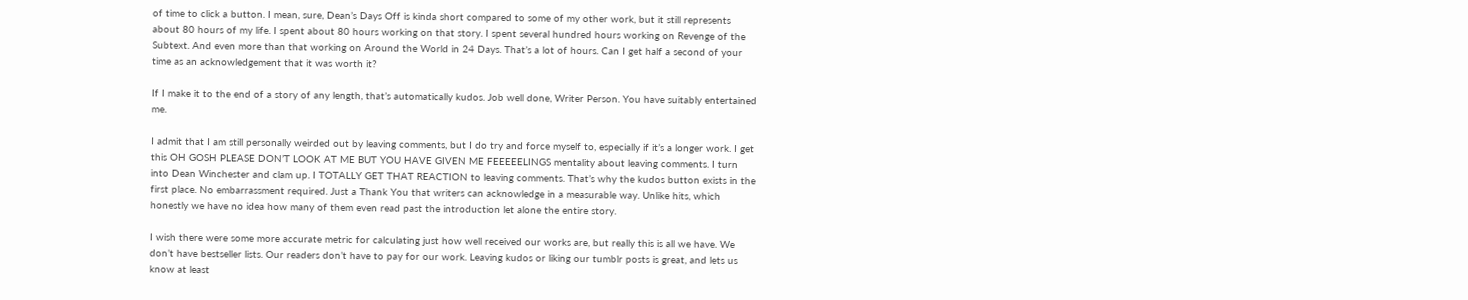of time to click a button. I mean, sure, Dean’s Days Off is kinda short compared to some of my other work, but it still represents about 80 hours of my life. I spent about 80 hours working on that story. I spent several hundred hours working on Revenge of the Subtext. And even more than that working on Around the World in 24 Days. That’s a lot of hours. Can I get half a second of your time as an acknowledgement that it was worth it?

If I make it to the end of a story of any length, that’s automatically kudos. Job well done, Writer Person. You have suitably entertained me.

I admit that I am still personally weirded out by leaving comments, but I do try and force myself to, especially if it’s a longer work. I get this OH GOSH PLEASE DON’T LOOK AT ME BUT YOU HAVE GIVEN ME FEEEEELINGS mentality about leaving comments. I turn into Dean Winchester and clam up. I TOTALLY GET THAT REACTION to leaving comments. That’s why the kudos button exists in the first place. No embarrassment required. Just a Thank You that writers can acknowledge in a measurable way. Unlike hits, which honestly we have no idea how many of them even read past the introduction let alone the entire story.

I wish there were some more accurate metric for calculating just how well received our works are, but really this is all we have. We don’t have bestseller lists. Our readers don’t have to pay for our work. Leaving kudos or liking our tumblr posts is great, and lets us know at least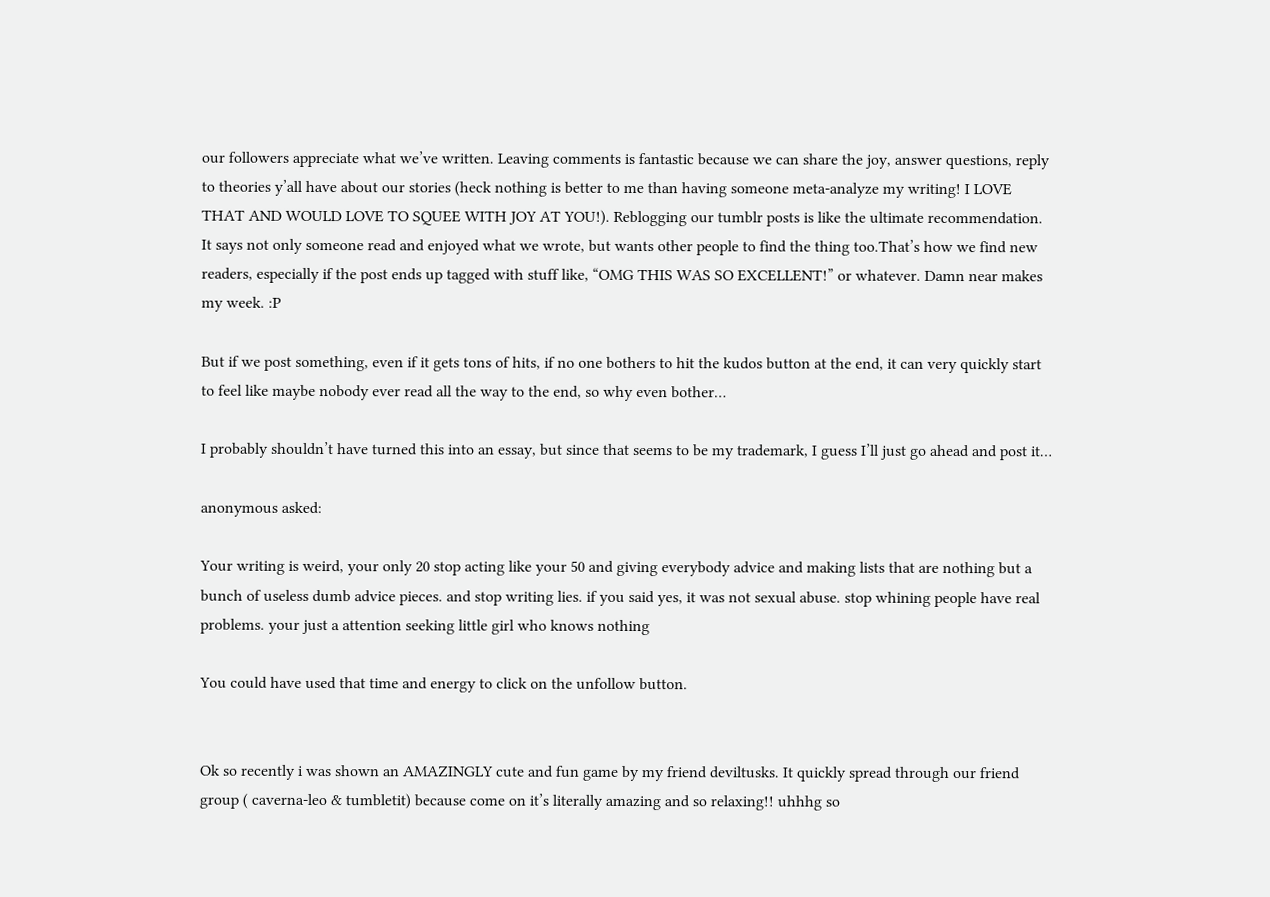our followers appreciate what we’ve written. Leaving comments is fantastic because we can share the joy, answer questions, reply to theories y’all have about our stories (heck nothing is better to me than having someone meta-analyze my writing! I LOVE THAT AND WOULD LOVE TO SQUEE WITH JOY AT YOU!). Reblogging our tumblr posts is like the ultimate recommendation. It says not only someone read and enjoyed what we wrote, but wants other people to find the thing too.That’s how we find new readers, especially if the post ends up tagged with stuff like, “OMG THIS WAS SO EXCELLENT!” or whatever. Damn near makes my week. :P

But if we post something, even if it gets tons of hits, if no one bothers to hit the kudos button at the end, it can very quickly start to feel like maybe nobody ever read all the way to the end, so why even bother…

I probably shouldn’t have turned this into an essay, but since that seems to be my trademark, I guess I’ll just go ahead and post it…

anonymous asked:

Your writing is weird, your only 20 stop acting like your 50 and giving everybody advice and making lists that are nothing but a bunch of useless dumb advice pieces. and stop writing lies. if you said yes, it was not sexual abuse. stop whining people have real problems. your just a attention seeking little girl who knows nothing

You could have used that time and energy to click on the unfollow button.


Ok so recently i was shown an AMAZINGLY cute and fun game by my friend deviltusks. It quickly spread through our friend group ( caverna-leo & tumbletit) because come on it’s literally amazing and so relaxing!! uhhhg so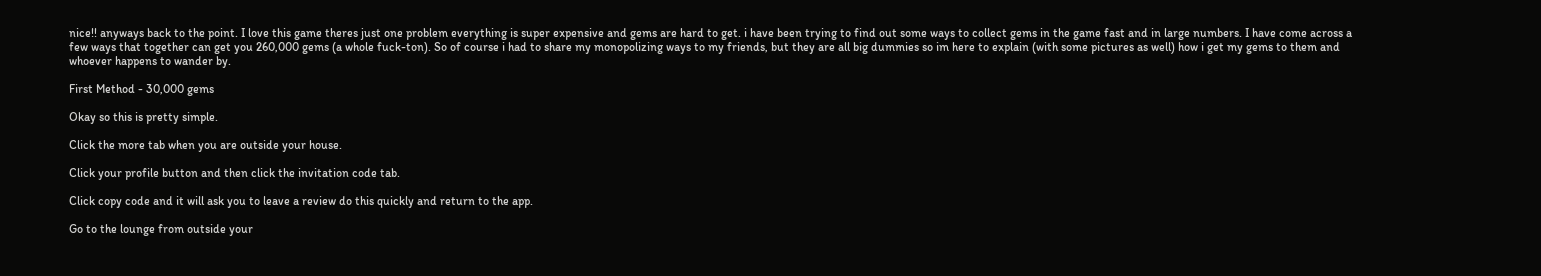nice!! anyways back to the point. I love this game theres just one problem everything is super expensive and gems are hard to get. i have been trying to find out some ways to collect gems in the game fast and in large numbers. I have come across a few ways that together can get you 260,000 gems (a whole fuck-ton). So of course i had to share my monopolizing ways to my friends, but they are all big dummies so im here to explain (with some pictures as well) how i get my gems to them and whoever happens to wander by.

First Method - 30,000 gems

Okay so this is pretty simple.

Click the more tab when you are outside your house.

Click your profile button and then click the invitation code tab.

Click copy code and it will ask you to leave a review do this quickly and return to the app.

Go to the lounge from outside your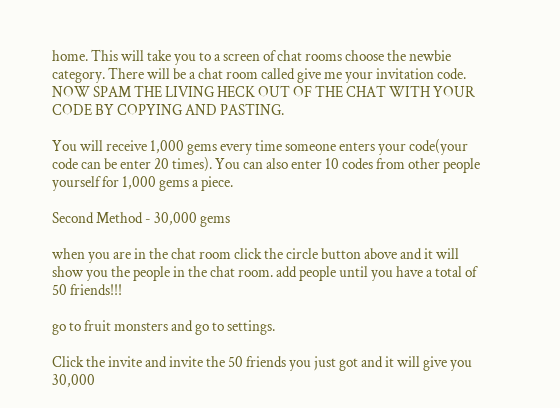home. This will take you to a screen of chat rooms choose the newbie category. There will be a chat room called give me your invitation code. NOW SPAM THE LIVING HECK OUT OF THE CHAT WITH YOUR CODE BY COPYING AND PASTING.

You will receive 1,000 gems every time someone enters your code(your code can be enter 20 times). You can also enter 10 codes from other people yourself for 1,000 gems a piece.

Second Method - 30,000 gems

when you are in the chat room click the circle button above and it will show you the people in the chat room. add people until you have a total of 50 friends!!!

go to fruit monsters and go to settings.

Click the invite and invite the 50 friends you just got and it will give you 30,000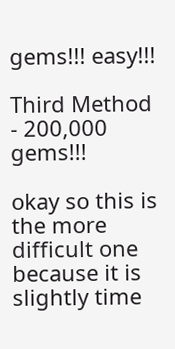gems!!! easy!!!

Third Method - 200,000 gems!!!

okay so this is the more difficult one because it is slightly time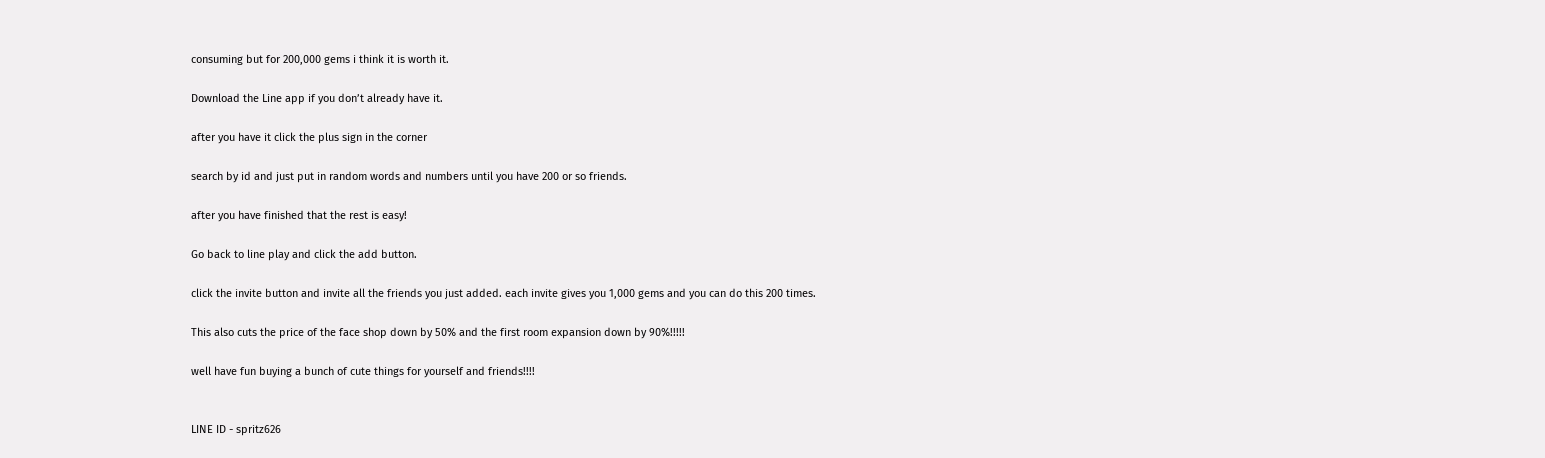consuming but for 200,000 gems i think it is worth it.

Download the Line app if you don’t already have it.

after you have it click the plus sign in the corner

search by id and just put in random words and numbers until you have 200 or so friends.

after you have finished that the rest is easy!

Go back to line play and click the add button.

click the invite button and invite all the friends you just added. each invite gives you 1,000 gems and you can do this 200 times.

This also cuts the price of the face shop down by 50% and the first room expansion down by 90%!!!!!

well have fun buying a bunch of cute things for yourself and friends!!!!


LINE ID - spritz626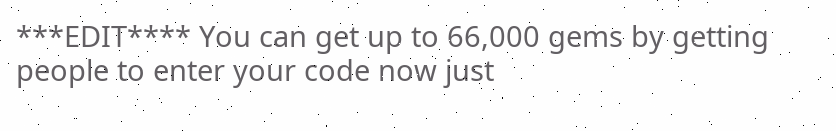***EDIT**** You can get up to 66,000 gems by getting people to enter your code now just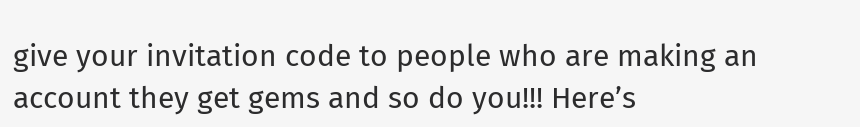give your invitation code to people who are making an account they get gems and so do you!!! Here’s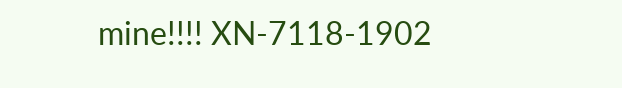mine!!!! XN-7118-1902